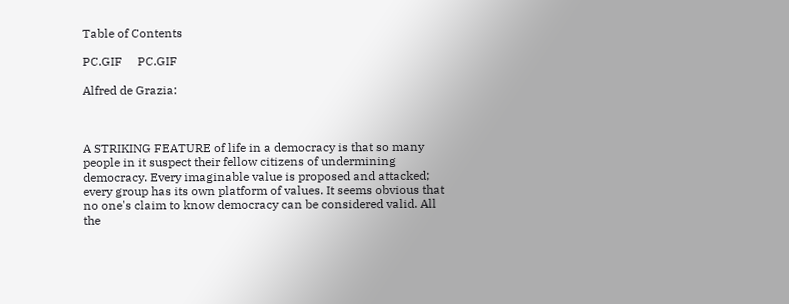Table of Contents

PC.GIF     PC.GIF

Alfred de Grazia:



A STRIKING FEATURE of life in a democracy is that so many people in it suspect their fellow citizens of undermining democracy. Every imaginable value is proposed and attacked; every group has its own platform of values. It seems obvious that no one's claim to know democracy can be considered valid. All the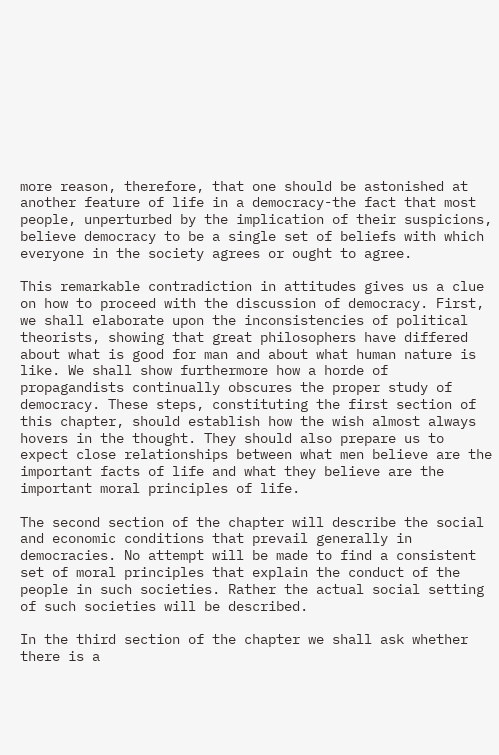more reason, therefore, that one should be astonished at another feature of life in a democracy-the fact that most people, unperturbed by the implication of their suspicions, believe democracy to be a single set of beliefs with which everyone in the society agrees or ought to agree.

This remarkable contradiction in attitudes gives us a clue on how to proceed with the discussion of democracy. First, we shall elaborate upon the inconsistencies of political theorists, showing that great philosophers have differed about what is good for man and about what human nature is like. We shall show furthermore how a horde of propagandists continually obscures the proper study of democracy. These steps, constituting the first section of this chapter, should establish how the wish almost always hovers in the thought. They should also prepare us to expect close relationships between what men believe are the important facts of life and what they believe are the important moral principles of life.

The second section of the chapter will describe the social and economic conditions that prevail generally in democracies. No attempt will be made to find a consistent set of moral principles that explain the conduct of the people in such societies. Rather the actual social setting of such societies will be described.

In the third section of the chapter we shall ask whether there is a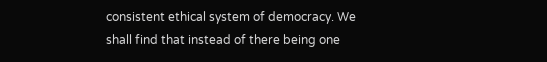consistent ethical system of democracy. We shall find that instead of there being one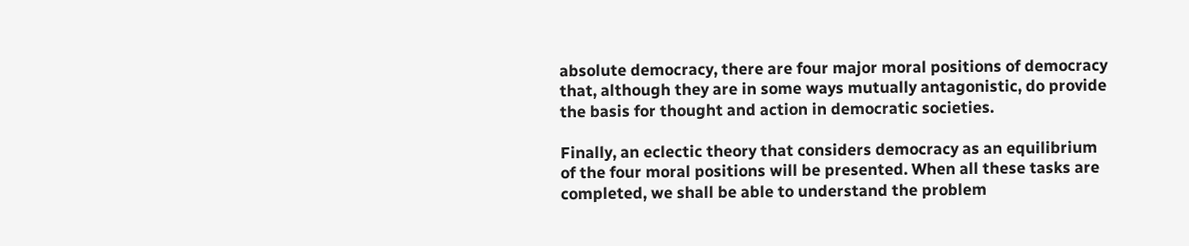absolute democracy, there are four major moral positions of democracy that, although they are in some ways mutually antagonistic, do provide the basis for thought and action in democratic societies.

Finally, an eclectic theory that considers democracy as an equilibrium of the four moral positions will be presented. When all these tasks are completed, we shall be able to understand the problem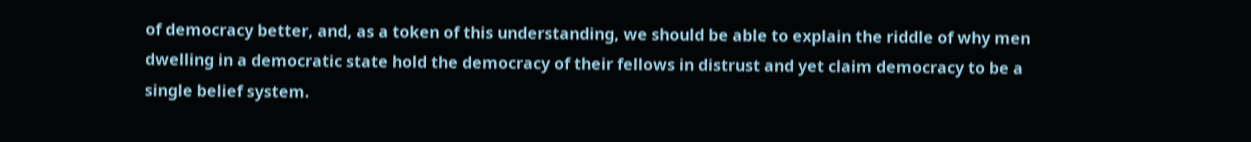of democracy better, and, as a token of this understanding, we should be able to explain the riddle of why men dwelling in a democratic state hold the democracy of their fellows in distrust and yet claim democracy to be a single belief system.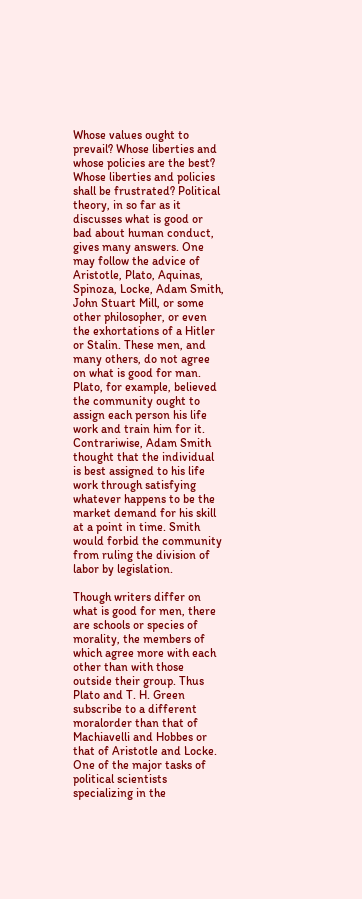Whose values ought to prevail? Whose liberties and whose policies are the best? Whose liberties and policies shall be frustrated? Political theory, in so far as it discusses what is good or bad about human conduct, gives many answers. One may follow the advice of Aristotle, Plato, Aquinas, Spinoza, Locke, Adam Smith, John Stuart Mill, or some other philosopher, or even the exhortations of a Hitler or Stalin. These men, and many others, do not agree on what is good for man. Plato, for example, believed the community ought to assign each person his life work and train him for it. Contrariwise, Adam Smith thought that the individual is best assigned to his life work through satisfying whatever happens to be the market demand for his skill at a point in time. Smith would forbid the community from ruling the division of labor by legislation.

Though writers differ on what is good for men, there are schools or species of morality, the members of which agree more with each other than with those outside their group. Thus Plato and T. H. Green subscribe to a different moralorder than that of Machiavelli and Hobbes or that of Aristotle and Locke. One of the major tasks of political scientists specializing in the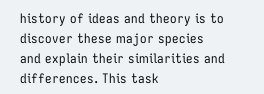history of ideas and theory is to discover these major species and explain their similarities and differences. This task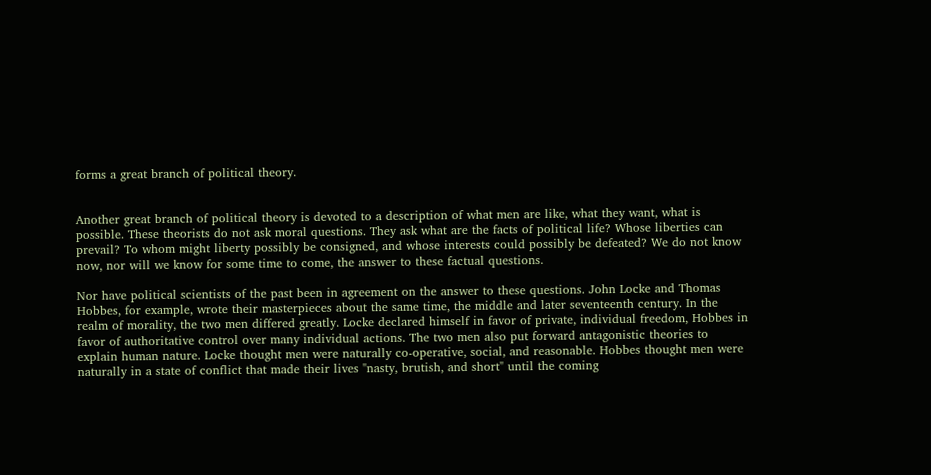forms a great branch of political theory.


Another great branch of political theory is devoted to a description of what men are like, what they want, what is possible. These theorists do not ask moral questions. They ask what are the facts of political life? Whose liberties can prevail? To whom might liberty possibly be consigned, and whose interests could possibly be defeated? We do not know now, nor will we know for some time to come, the answer to these factual questions.

Nor have political scientists of the past been in agreement on the answer to these questions. John Locke and Thomas Hobbes, for example, wrote their masterpieces about the same time, the middle and later seventeenth century. In the realm of morality, the two men differed greatly. Locke declared himself in favor of private, individual freedom, Hobbes in favor of authoritative control over many individual actions. The two men also put forward antagonistic theories to explain human nature. Locke thought men were naturally co-operative, social, and reasonable. Hobbes thought men were naturally in a state of conflict that made their lives "nasty, brutish, and short" until the coming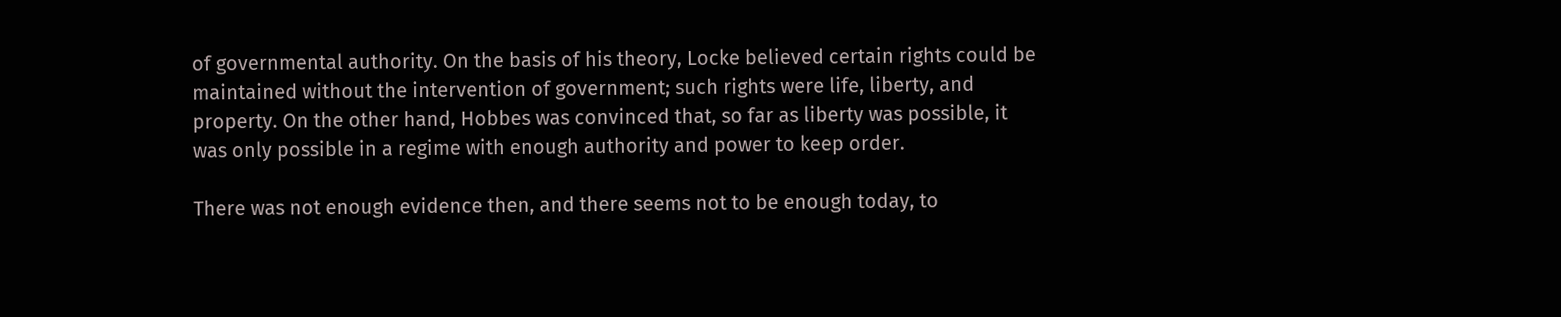of governmental authority. On the basis of his theory, Locke believed certain rights could be maintained without the intervention of government; such rights were life, liberty, and property. On the other hand, Hobbes was convinced that, so far as liberty was possible, it was only possible in a regime with enough authority and power to keep order.

There was not enough evidence then, and there seems not to be enough today, to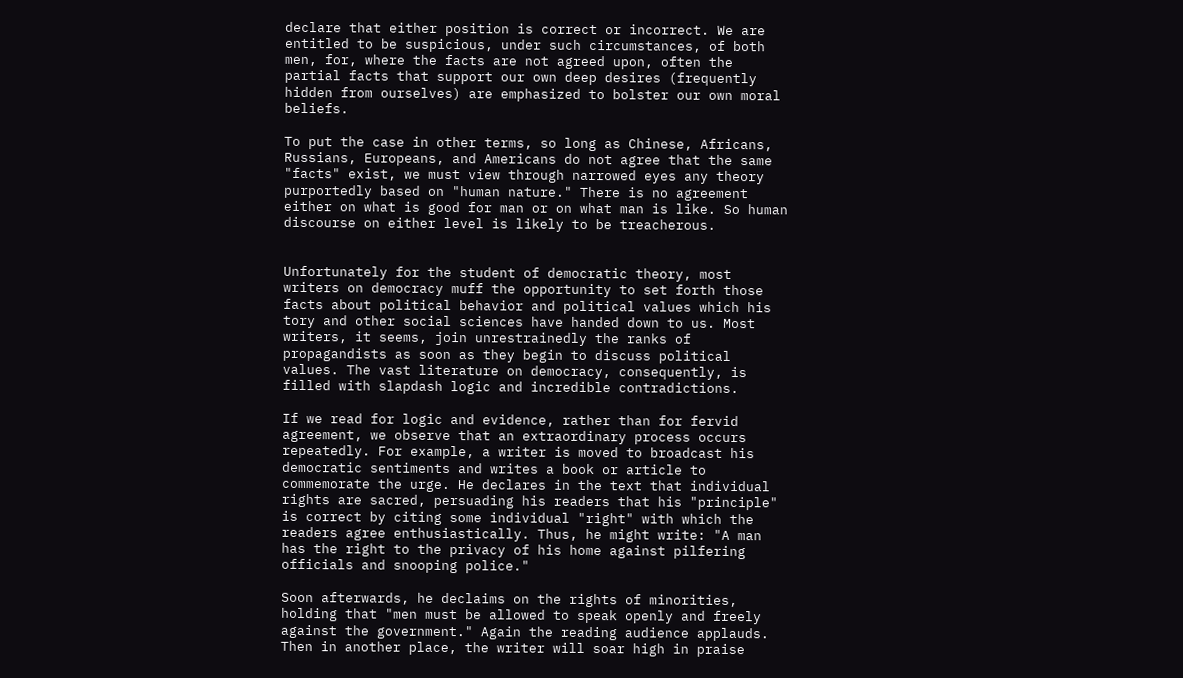declare that either position is correct or incorrect. We are entitled to be suspicious, under such circumstances, of both men, for, where the facts are not agreed upon, often the partial facts that support our own deep desires (frequently hidden from ourselves) are emphasized to bolster our own moral beliefs.

To put the case in other terms, so long as Chinese, Africans, Russians, Europeans, and Americans do not agree that the same "facts" exist, we must view through narrowed eyes any theory purportedly based on "human nature." There is no agreement either on what is good for man or on what man is like. So human discourse on either level is likely to be treacherous.


Unfortunately for the student of democratic theory, most
writers on democracy muff the opportunity to set forth those
facts about political behavior and political values which his
tory and other social sciences have handed down to us. Most writers, it seems, join unrestrainedly the ranks of propagandists as soon as they begin to discuss political values. The vast literature on democracy, consequently, is filled with slapdash logic and incredible contradictions.

If we read for logic and evidence, rather than for fervid agreement, we observe that an extraordinary process occurs repeatedly. For example, a writer is moved to broadcast his democratic sentiments and writes a book or article to commemorate the urge. He declares in the text that individual rights are sacred, persuading his readers that his "principle" is correct by citing some individual "right" with which the readers agree enthusiastically. Thus, he might write: "A man has the right to the privacy of his home against pilfering officials and snooping police."

Soon afterwards, he declaims on the rights of minorities, holding that "men must be allowed to speak openly and freely against the government." Again the reading audience applauds. Then in another place, the writer will soar high in praise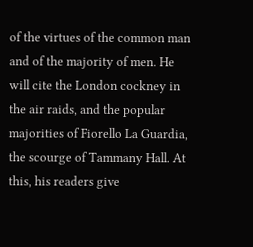of the virtues of the common man and of the majority of men. He will cite the London cockney in the air raids, and the popular majorities of Fiorello La Guardia, the scourge of Tammany Hall. At this, his readers give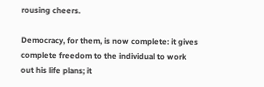rousing cheers.

Democracy, for them, is now complete: it gives complete freedom to the individual to work out his life plans; it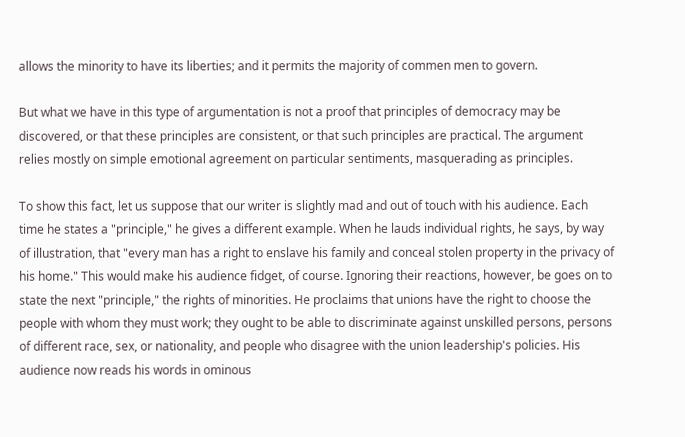allows the minority to have its liberties; and it permits the majority of commen men to govern.

But what we have in this type of argumentation is not a proof that principles of democracy may be discovered, or that these principles are consistent, or that such principles are practical. The argument relies mostly on simple emotional agreement on particular sentiments, masquerading as principles.

To show this fact, let us suppose that our writer is slightly mad and out of touch with his audience. Each time he states a "principle," he gives a different example. When he lauds individual rights, he says, by way of illustration, that "every man has a right to enslave his family and conceal stolen property in the privacy of his home." This would make his audience fidget, of course. Ignoring their reactions, however, be goes on to state the next "principle," the rights of minorities. He proclaims that unions have the right to choose the people with whom they must work; they ought to be able to discriminate against unskilled persons, persons of different race, sex, or nationality, and people who disagree with the union leadership's policies. His audience now reads his words in ominous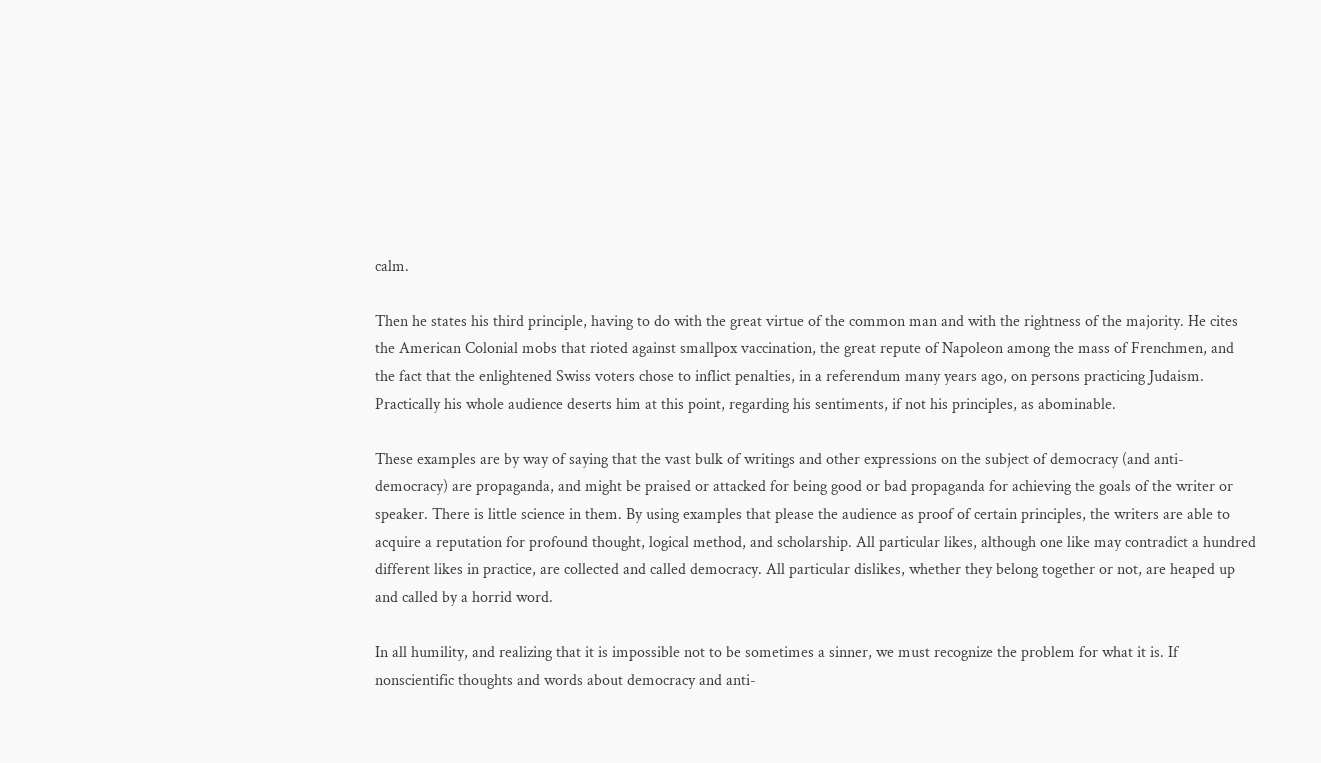calm.

Then he states his third principle, having to do with the great virtue of the common man and with the rightness of the majority. He cites the American Colonial mobs that rioted against smallpox vaccination, the great repute of Napoleon among the mass of Frenchmen, and the fact that the enlightened Swiss voters chose to inflict penalties, in a referendum many years ago, on persons practicing Judaism. Practically his whole audience deserts him at this point, regarding his sentiments, if not his principles, as abominable.

These examples are by way of saying that the vast bulk of writings and other expressions on the subject of democracy (and anti-democracy) are propaganda, and might be praised or attacked for being good or bad propaganda for achieving the goals of the writer or speaker. There is little science in them. By using examples that please the audience as proof of certain principles, the writers are able to acquire a reputation for profound thought, logical method, and scholarship. All particular likes, although one like may contradict a hundred different likes in practice, are collected and called democracy. All particular dislikes, whether they belong together or not, are heaped up and called by a horrid word.

In all humility, and realizing that it is impossible not to be sometimes a sinner, we must recognize the problem for what it is. If nonscientific thoughts and words about democracy and anti-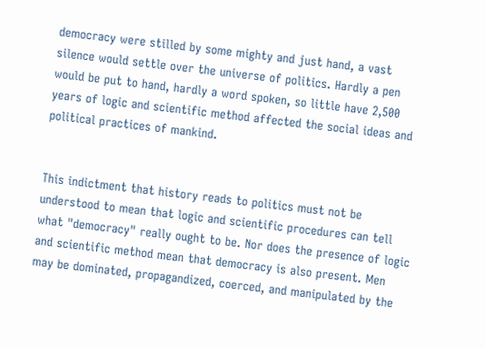democracy were stilled by some mighty and just hand, a vast silence would settle over the universe of politics. Hardly a pen would be put to hand, hardly a word spoken, so little have 2,500 years of logic and scientific method affected the social ideas and political practices of mankind.


This indictment that history reads to politics must not be understood to mean that logic and scientific procedures can tell what "democracy" really ought to be. Nor does the presence of logic and scientific method mean that democracy is also present. Men may be dominated, propagandized, coerced, and manipulated by the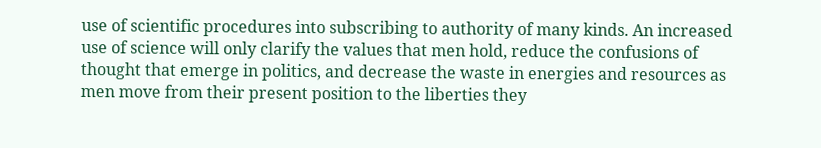use of scientific procedures into subscribing to authority of many kinds. An increased use of science will only clarify the values that men hold, reduce the confusions of thought that emerge in politics, and decrease the waste in energies and resources as men move from their present position to the liberties they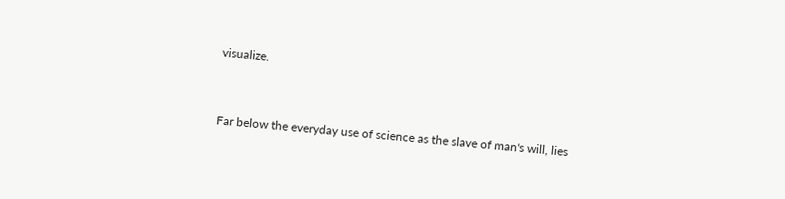visualize.


Far below the everyday use of science as the slave of man's will, lies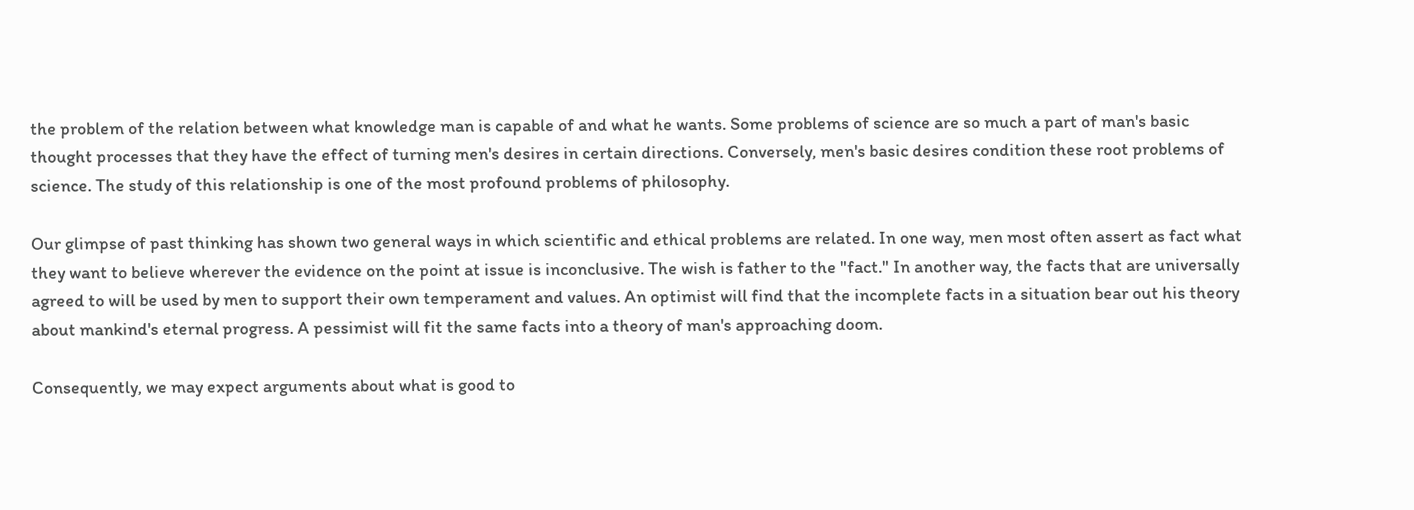the problem of the relation between what knowledge man is capable of and what he wants. Some problems of science are so much a part of man's basic thought processes that they have the effect of turning men's desires in certain directions. Conversely, men's basic desires condition these root problems of science. The study of this relationship is one of the most profound problems of philosophy.

Our glimpse of past thinking has shown two general ways in which scientific and ethical problems are related. In one way, men most often assert as fact what they want to believe wherever the evidence on the point at issue is inconclusive. The wish is father to the "fact." In another way, the facts that are universally agreed to will be used by men to support their own temperament and values. An optimist will find that the incomplete facts in a situation bear out his theory about mankind's eternal progress. A pessimist will fit the same facts into a theory of man's approaching doom.

Consequently, we may expect arguments about what is good to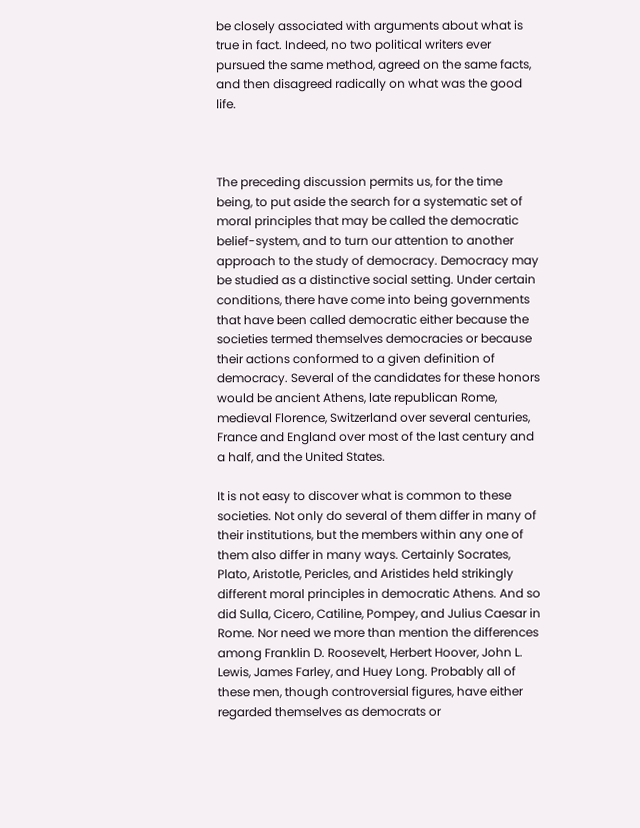be closely associated with arguments about what is true in fact. Indeed, no two political writers ever pursued the same method, agreed on the same facts, and then disagreed radically on what was the good life.



The preceding discussion permits us, for the time being, to put aside the search for a systematic set of moral principles that may be called the democratic belief-system, and to turn our attention to another approach to the study of democracy. Democracy may be studied as a distinctive social setting. Under certain conditions, there have come into being governments that have been called democratic either because the societies termed themselves democracies or because their actions conformed to a given definition of democracy. Several of the candidates for these honors would be ancient Athens, late republican Rome, medieval Florence, Switzerland over several centuries, France and England over most of the last century and a half, and the United States.

It is not easy to discover what is common to these societies. Not only do several of them differ in many of their institutions, but the members within any one of them also differ in many ways. Certainly Socrates, Plato, Aristotle, Pericles, and Aristides held strikingly different moral principles in democratic Athens. And so did Sulla, Cicero, Catiline, Pompey, and Julius Caesar in Rome. Nor need we more than mention the differences among Franklin D. Roosevelt, Herbert Hoover, John L. Lewis, James Farley, and Huey Long. Probably all of these men, though controversial figures, have either regarded themselves as democrats or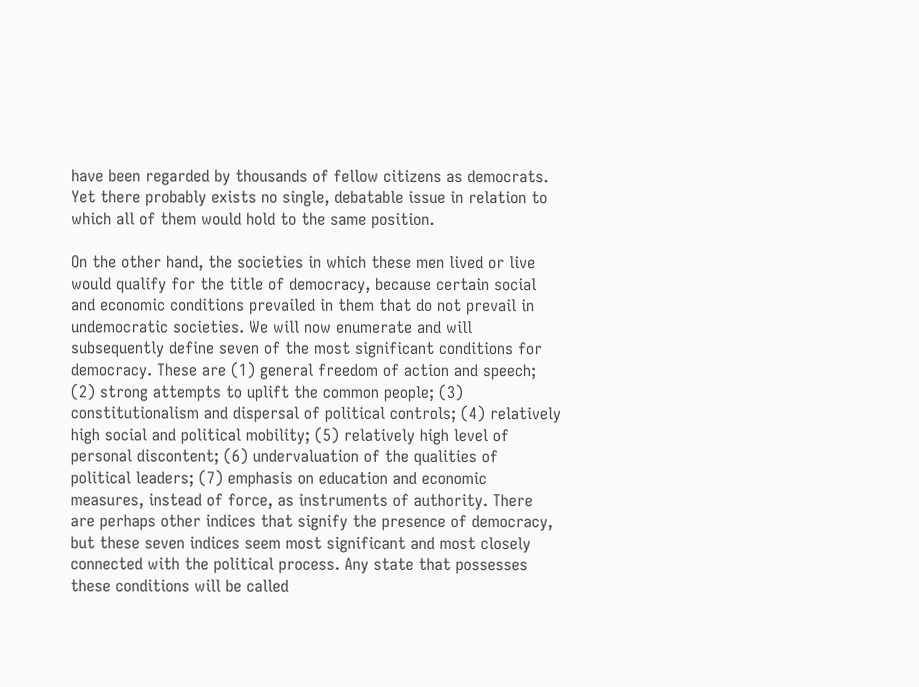have been regarded by thousands of fellow citizens as democrats. Yet there probably exists no single, debatable issue in relation to which all of them would hold to the same position.

On the other hand, the societies in which these men lived or live would qualify for the title of democracy, because certain social and economic conditions prevailed in them that do not prevail in undemocratic societies. We will now enumerate and will subsequently define seven of the most significant conditions for democracy. These are (1) general freedom of action and speech; (2) strong attempts to uplift the common people; (3) constitutionalism and dispersal of political controls; (4) relatively high social and political mobility; (5) relatively high level of personal discontent; (6) undervaluation of the qualities of political leaders; (7) emphasis on education and economic measures, instead of force, as instruments of authority. There are perhaps other indices that signify the presence of democracy, but these seven indices seem most significant and most closely connected with the political process. Any state that possesses these conditions will be called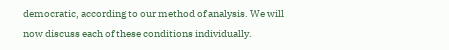democratic, according to our method of analysis. We will now discuss each of these conditions individually.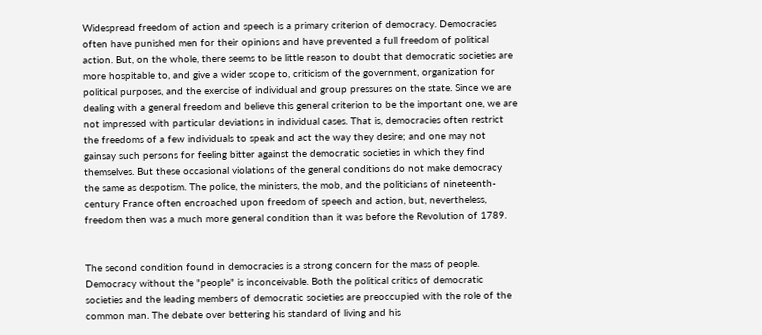Widespread freedom of action and speech is a primary criterion of democracy. Democracies often have punished men for their opinions and have prevented a full freedom of political action. But, on the whole, there seems to be little reason to doubt that democratic societies are more hospitable to, and give a wider scope to, criticism of the government, organization for political purposes, and the exercise of individual and group pressures on the state. Since we are dealing with a general freedom and believe this general criterion to be the important one, we are not impressed with particular deviations in individual cases. That is, democracies often restrict the freedoms of a few individuals to speak and act the way they desire; and one may not gainsay such persons for feeling bitter against the democratic societies in which they find themselves. But these occasional violations of the general conditions do not make democracy the same as despotism. The police, the ministers, the mob, and the politicians of nineteenth-century France often encroached upon freedom of speech and action, but, nevertheless, freedom then was a much more general condition than it was before the Revolution of 1789.


The second condition found in democracies is a strong concern for the mass of people. Democracy without the "people" is inconceivable. Both the political critics of democratic societies and the leading members of democratic societies are preoccupied with the role of the common man. The debate over bettering his standard of living and his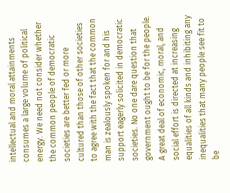intellectual and moral attainments consumes a large volume of political energy. We need not consider whether the common people of democratic societies are better fed or more cultured than those of other societies to agree with the fact that the common man is zealously spoken for and his support eagerly solicited in democratic societies. No one dare question that government ought to be for the people. A great deal of economic, moral, and social effort is directed at increasing equalities of all kinds and inhibiting any inequalities that many people see fit to be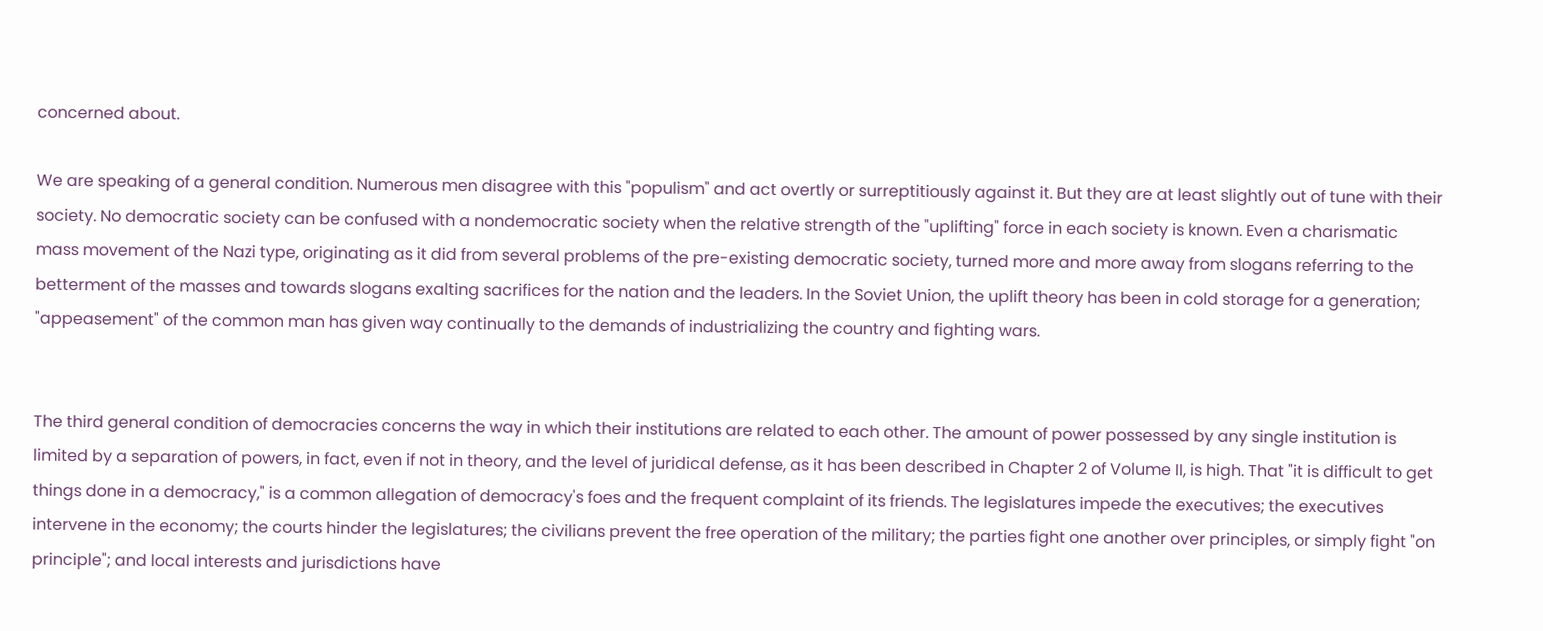concerned about.

We are speaking of a general condition. Numerous men disagree with this "populism" and act overtly or surreptitiously against it. But they are at least slightly out of tune with their society. No democratic society can be confused with a nondemocratic society when the relative strength of the "uplifting" force in each society is known. Even a charismatic mass movement of the Nazi type, originating as it did from several problems of the pre-existing democratic society, turned more and more away from slogans referring to the betterment of the masses and towards slogans exalting sacrifices for the nation and the leaders. In the Soviet Union, the uplift theory has been in cold storage for a generation; "appeasement" of the common man has given way continually to the demands of industrializing the country and fighting wars.


The third general condition of democracies concerns the way in which their institutions are related to each other. The amount of power possessed by any single institution is limited by a separation of powers, in fact, even if not in theory, and the level of juridical defense, as it has been described in Chapter 2 of Volume II, is high. That "it is difficult to get things done in a democracy," is a common allegation of democracy's foes and the frequent complaint of its friends. The legislatures impede the executives; the executives intervene in the economy; the courts hinder the legislatures; the civilians prevent the free operation of the military; the parties fight one another over principles, or simply fight "on principle"; and local interests and jurisdictions have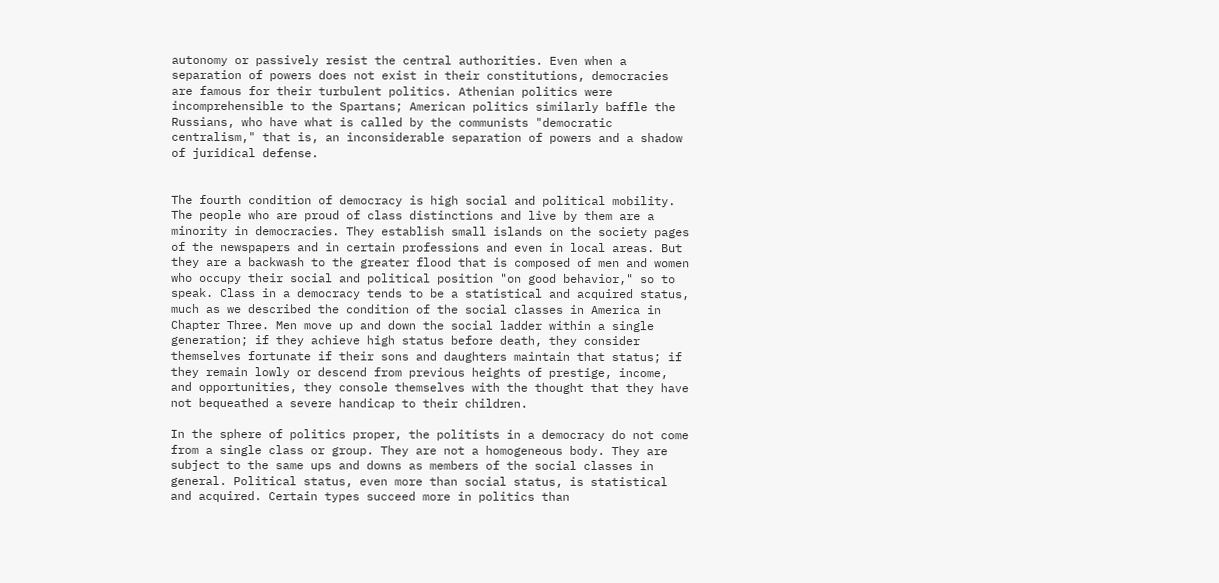autonomy or passively resist the central authorities. Even when a separation of powers does not exist in their constitutions, democracies are famous for their turbulent politics. Athenian politics were incomprehensible to the Spartans; American politics similarly baffle the Russians, who have what is called by the communists "democratic centralism," that is, an inconsiderable separation of powers and a shadow of juridical defense.


The fourth condition of democracy is high social and political mobility. The people who are proud of class distinctions and live by them are a minority in democracies. They establish small islands on the society pages of the newspapers and in certain professions and even in local areas. But they are a backwash to the greater flood that is composed of men and women who occupy their social and political position "on good behavior," so to speak. Class in a democracy tends to be a statistical and acquired status, much as we described the condition of the social classes in America in Chapter Three. Men move up and down the social ladder within a single generation; if they achieve high status before death, they consider themselves fortunate if their sons and daughters maintain that status; if they remain lowly or descend from previous heights of prestige, income, and opportunities, they console themselves with the thought that they have not bequeathed a severe handicap to their children.

In the sphere of politics proper, the politists in a democracy do not come from a single class or group. They are not a homogeneous body. They are subject to the same ups and downs as members of the social classes in general. Political status, even more than social status, is statistical and acquired. Certain types succeed more in politics than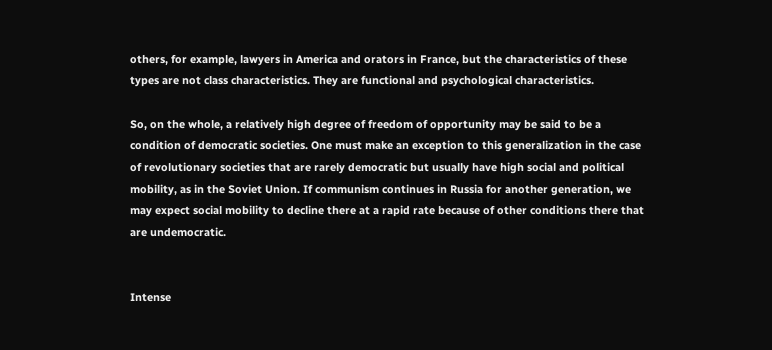others, for example, lawyers in America and orators in France, but the characteristics of these types are not class characteristics. They are functional and psychological characteristics.

So, on the whole, a relatively high degree of freedom of opportunity may be said to be a condition of democratic societies. One must make an exception to this generalization in the case of revolutionary societies that are rarely democratic but usually have high social and political mobility, as in the Soviet Union. If communism continues in Russia for another generation, we may expect social mobility to decline there at a rapid rate because of other conditions there that are undemocratic.


Intense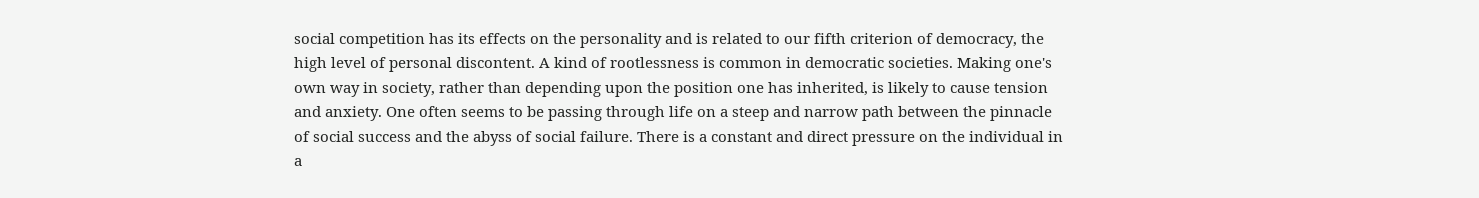social competition has its effects on the personality and is related to our fifth criterion of democracy, the high level of personal discontent. A kind of rootlessness is common in democratic societies. Making one's own way in society, rather than depending upon the position one has inherited, is likely to cause tension and anxiety. One often seems to be passing through life on a steep and narrow path between the pinnacle of social success and the abyss of social failure. There is a constant and direct pressure on the individual in a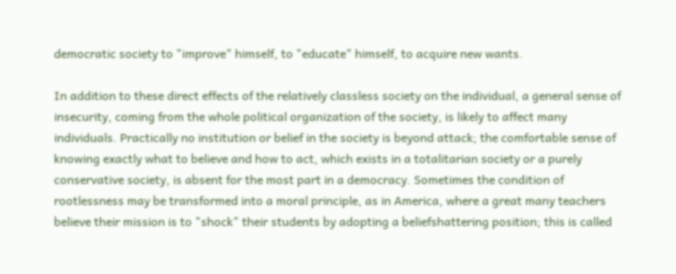democratic society to "improve" himself, to "educate" himself, to acquire new wants.

In addition to these direct effects of the relatively classless society on the individual, a general sense of insecurity, coming from the whole political organization of the society, is likely to affect many individuals. Practically no institution or belief in the society is beyond attack; the comfortable sense of knowing exactly what to believe and how to act, which exists in a totalitarian society or a purely conservative society, is absent for the most part in a democracy. Sometimes the condition of rootlessness may be transformed into a moral principle, as in America, where a great many teachers believe their mission is to "shock" their students by adopting a beliefshattering position; this is called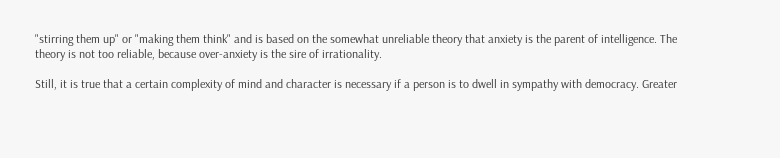"stirring them up" or "making them think" and is based on the somewhat unreliable theory that anxiety is the parent of intelligence. The theory is not too reliable, because over-anxiety is the sire of irrationality.

Still, it is true that a certain complexity of mind and character is necessary if a person is to dwell in sympathy with democracy. Greater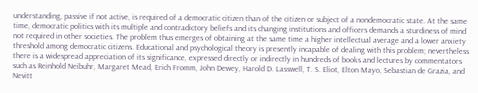understanding, passive if not active, is required of a democratic citizen than of the citizen or subject of a nondemocratic state. At the same time, democratic politics with its multiple and contradictory beliefs and its changing institutions and officers demands a sturdiness of mind not required in other societies. The problem thus emerges of obtaining at the same time a higher intellectual average and a lower anxiety threshold among democratic citizens. Educational and psychological theory is presently incapable of dealing with this problem; nevertheless there is a widespread appreciation of its significance, expressed directly or indirectly in hundreds of books and lectures by commentators such as Reinhold Neibuhr, Margaret Mead, Erich Fromm, John Dewey, Harold D. Lasswell, T. S. Eliot, Elton Mayo, Sebastian de Grazia, and Nevitt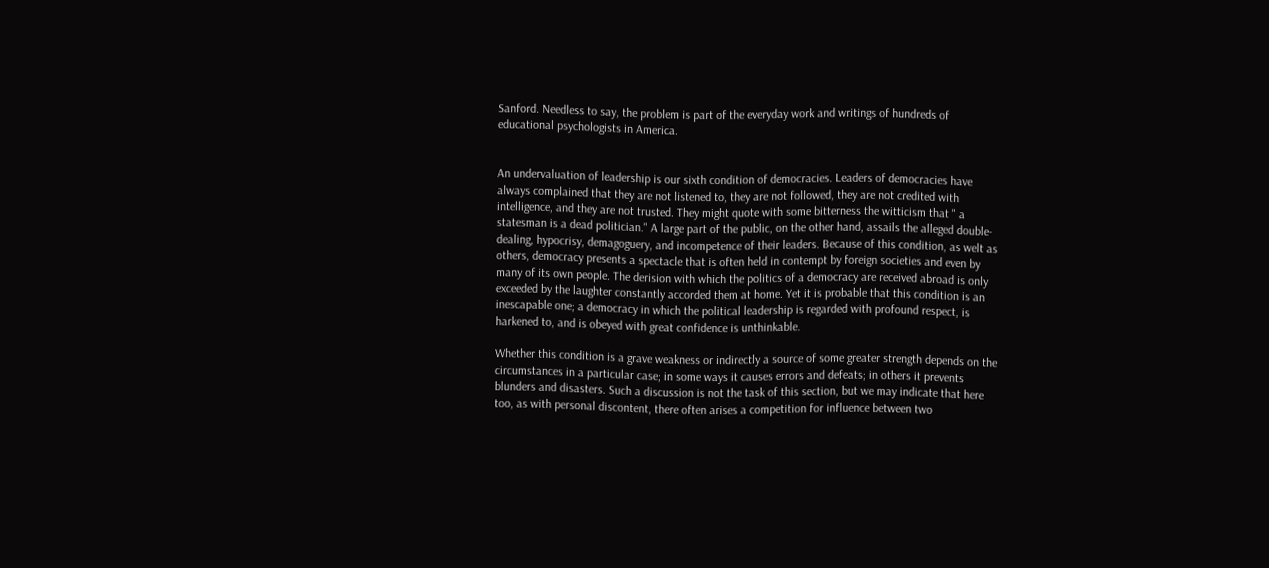Sanford. Needless to say, the problem is part of the everyday work and writings of hundreds of educational psychologists in America.


An undervaluation of leadership is our sixth condition of democracies. Leaders of democracies have always complained that they are not listened to, they are not followed, they are not credited with intelligence, and they are not trusted. They might quote with some bitterness the witticism that " a statesman is a dead politician." A large part of the public, on the other hand, assails the alleged double-dealing, hypocrisy, demagoguery, and incompetence of their leaders. Because of this condition, as welt as others, democracy presents a spectacle that is often held in contempt by foreign societies and even by many of its own people. The derision with which the politics of a democracy are received abroad is only exceeded by the laughter constantly accorded them at home. Yet it is probable that this condition is an inescapable one; a democracy in which the political leadership is regarded with profound respect, is harkened to, and is obeyed with great confidence is unthinkable.

Whether this condition is a grave weakness or indirectly a source of some greater strength depends on the circumstances in a particular case; in some ways it causes errors and defeats; in others it prevents blunders and disasters. Such a discussion is not the task of this section, but we may indicate that here too, as with personal discontent, there often arises a competition for influence between two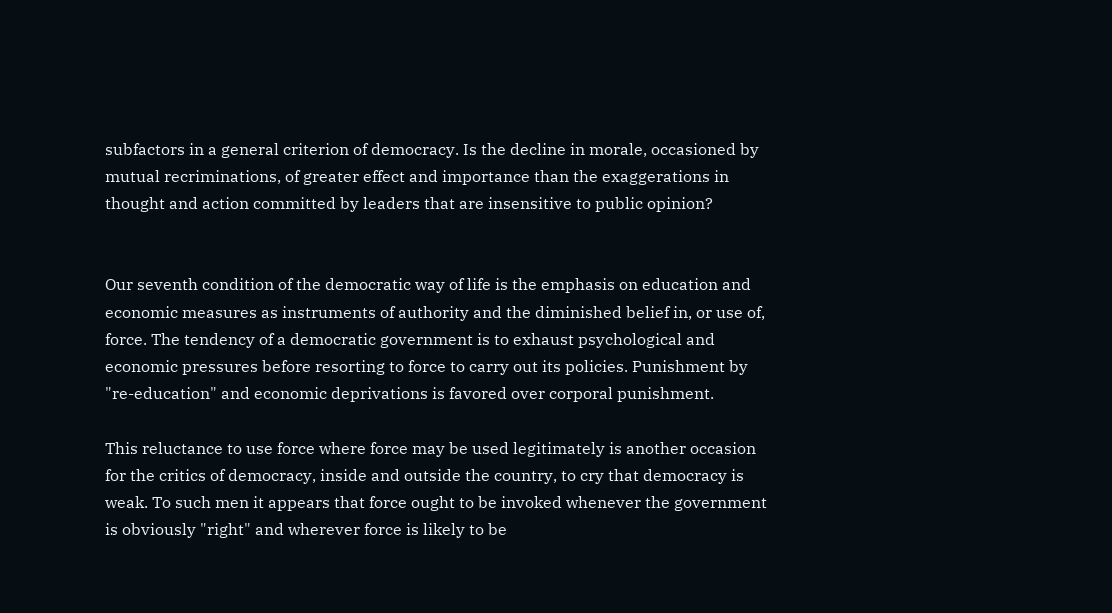subfactors in a general criterion of democracy. Is the decline in morale, occasioned by mutual recriminations, of greater effect and importance than the exaggerations in thought and action committed by leaders that are insensitive to public opinion?


Our seventh condition of the democratic way of life is the emphasis on education and economic measures as instruments of authority and the diminished belief in, or use of, force. The tendency of a democratic government is to exhaust psychological and economic pressures before resorting to force to carry out its policies. Punishment by "re-education" and economic deprivations is favored over corporal punishment.

This reluctance to use force where force may be used legitimately is another occasion for the critics of democracy, inside and outside the country, to cry that democracy is weak. To such men it appears that force ought to be invoked whenever the government is obviously "right" and wherever force is likely to be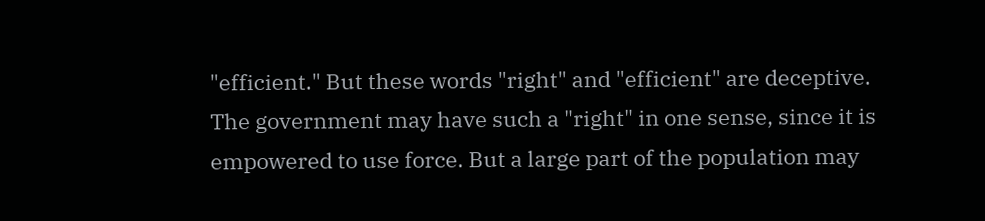"efficient." But these words "right" and "efficient" are deceptive. The government may have such a "right" in one sense, since it is empowered to use force. But a large part of the population may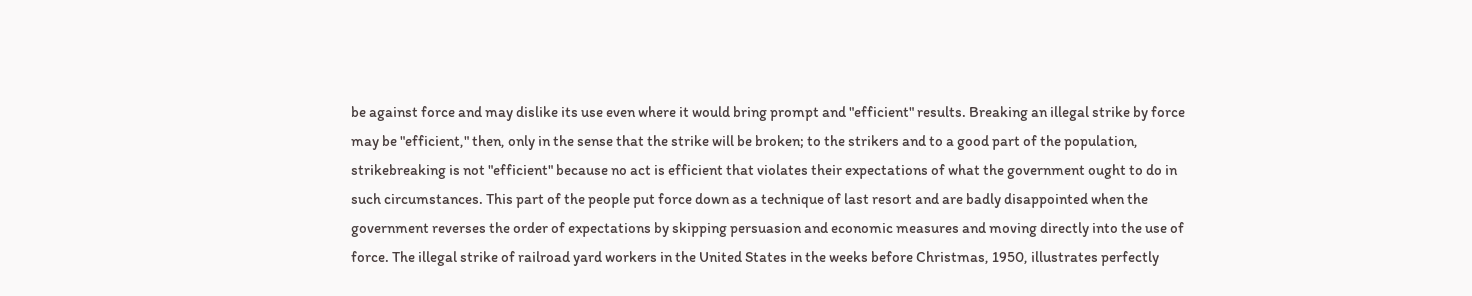be against force and may dislike its use even where it would bring prompt and "efficient" results. Breaking an illegal strike by force may be "efficient," then, only in the sense that the strike will be broken; to the strikers and to a good part of the population, strikebreaking is not "efficient" because no act is efficient that violates their expectations of what the government ought to do in such circumstances. This part of the people put force down as a technique of last resort and are badly disappointed when the government reverses the order of expectations by skipping persuasion and economic measures and moving directly into the use of force. The illegal strike of railroad yard workers in the United States in the weeks before Christmas, 1950, illustrates perfectly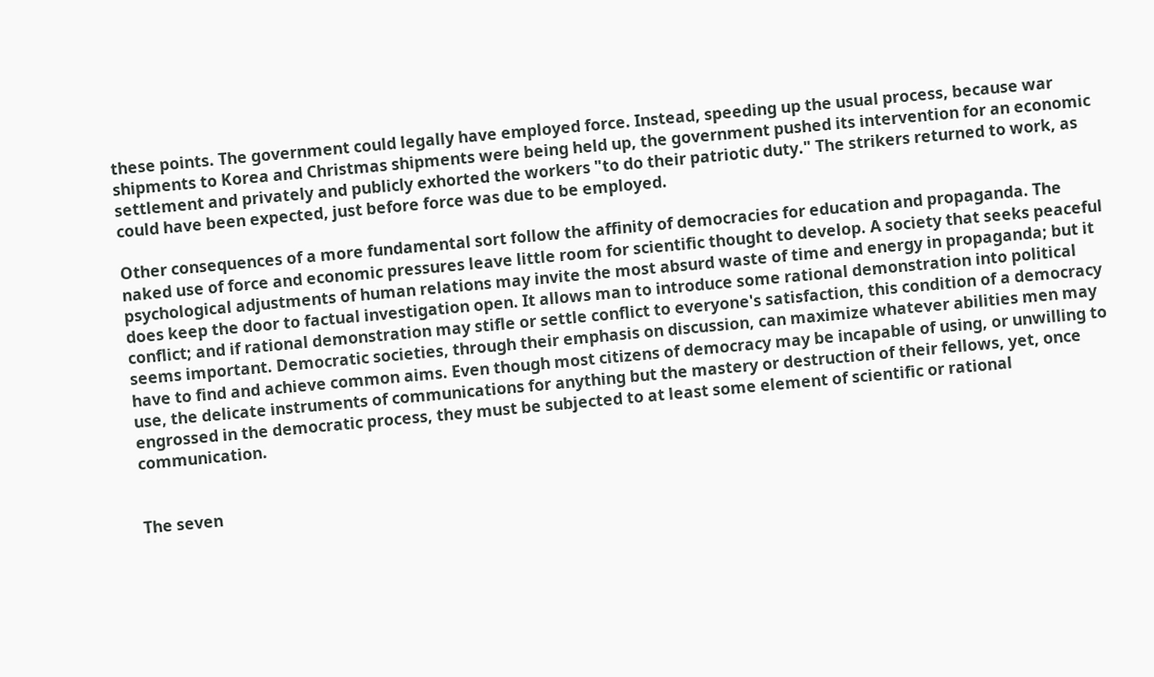these points. The government could legally have employed force. Instead, speeding up the usual process, because war shipments to Korea and Christmas shipments were being held up, the government pushed its intervention for an economic settlement and privately and publicly exhorted the workers "to do their patriotic duty." The strikers returned to work, as could have been expected, just before force was due to be employed.

Other consequences of a more fundamental sort follow the affinity of democracies for education and propaganda. The naked use of force and economic pressures leave little room for scientific thought to develop. A society that seeks peaceful psychological adjustments of human relations may invite the most absurd waste of time and energy in propaganda; but it does keep the door to factual investigation open. It allows man to introduce some rational demonstration into political conflict; and if rational demonstration may stifle or settle conflict to everyone's satisfaction, this condition of a democracy seems important. Democratic societies, through their emphasis on discussion, can maximize whatever abilities men may have to find and achieve common aims. Even though most citizens of democracy may be incapable of using, or unwilling to use, the delicate instruments of communications for anything but the mastery or destruction of their fellows, yet, once engrossed in the democratic process, they must be subjected to at least some element of scientific or rational communication.


The seven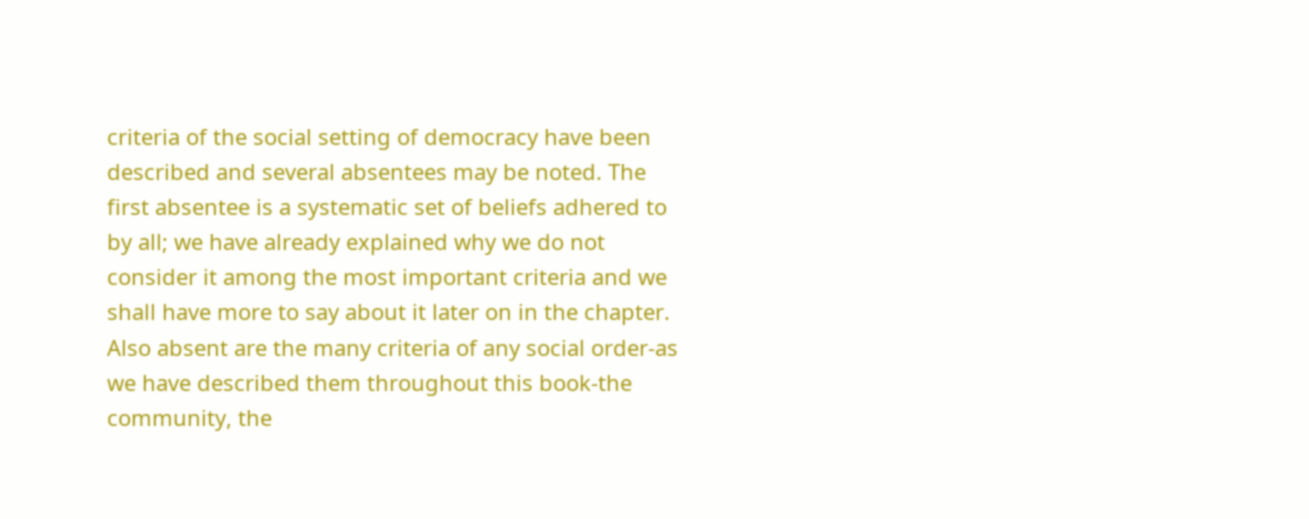criteria of the social setting of democracy have been described and several absentees may be noted. The first absentee is a systematic set of beliefs adhered to by all; we have already explained why we do not consider it among the most important criteria and we shall have more to say about it later on in the chapter. Also absent are the many criteria of any social order-as we have described them throughout this book-the community, the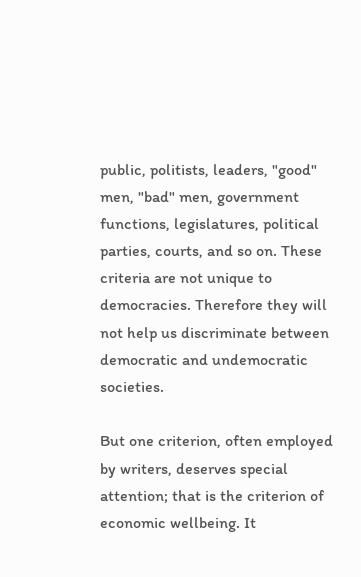public, politists, leaders, "good" men, "bad" men, government functions, legislatures, political parties, courts, and so on. These criteria are not unique to democracies. Therefore they will not help us discriminate between democratic and undemocratic societies.

But one criterion, often employed by writers, deserves special attention; that is the criterion of economic wellbeing. It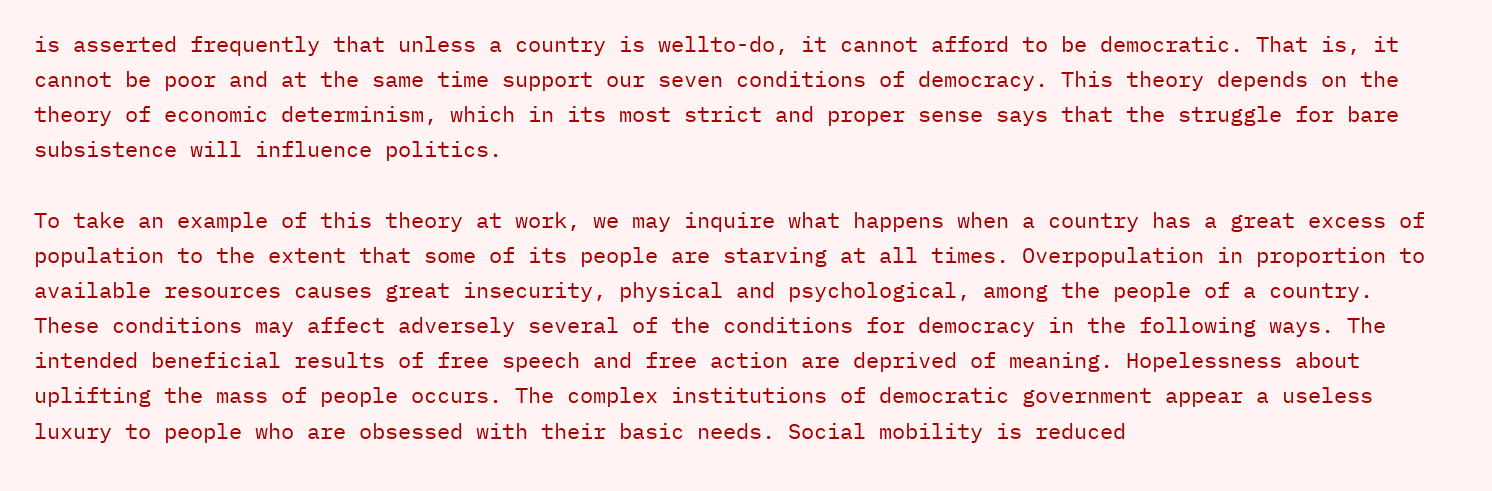is asserted frequently that unless a country is wellto-do, it cannot afford to be democratic. That is, it cannot be poor and at the same time support our seven conditions of democracy. This theory depends on the theory of economic determinism, which in its most strict and proper sense says that the struggle for bare subsistence will influence politics.

To take an example of this theory at work, we may inquire what happens when a country has a great excess of population to the extent that some of its people are starving at all times. Overpopulation in proportion to available resources causes great insecurity, physical and psychological, among the people of a country. These conditions may affect adversely several of the conditions for democracy in the following ways. The intended beneficial results of free speech and free action are deprived of meaning. Hopelessness about uplifting the mass of people occurs. The complex institutions of democratic government appear a useless luxury to people who are obsessed with their basic needs. Social mobility is reduced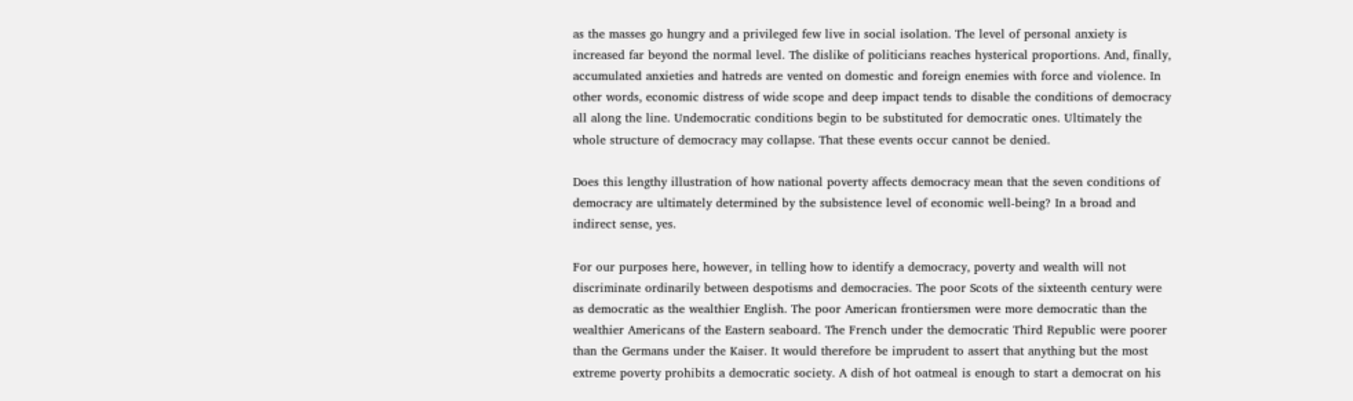as the masses go hungry and a privileged few live in social isolation. The level of personal anxiety is increased far beyond the normal level. The dislike of politicians reaches hysterical proportions. And, finally, accumulated anxieties and hatreds are vented on domestic and foreign enemies with force and violence. In other words, economic distress of wide scope and deep impact tends to disable the conditions of democracy all along the line. Undemocratic conditions begin to be substituted for democratic ones. Ultimately the whole structure of democracy may collapse. That these events occur cannot be denied.

Does this lengthy illustration of how national poverty affects democracy mean that the seven conditions of democracy are ultimately determined by the subsistence level of economic well-being? In a broad and indirect sense, yes.

For our purposes here, however, in telling how to identify a democracy, poverty and wealth will not discriminate ordinarily between despotisms and democracies. The poor Scots of the sixteenth century were as democratic as the wealthier English. The poor American frontiersmen were more democratic than the wealthier Americans of the Eastern seaboard. The French under the democratic Third Republic were poorer than the Germans under the Kaiser. It would therefore be imprudent to assert that anything but the most extreme poverty prohibits a democratic society. A dish of hot oatmeal is enough to start a democrat on his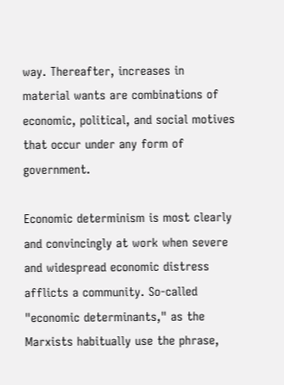way. Thereafter, increases in material wants are combinations of economic, political, and social motives that occur under any form of government.

Economic determinism is most clearly and convincingly at work when severe and widespread economic distress afflicts a community. So-called "economic determinants," as the Marxists habitually use the phrase,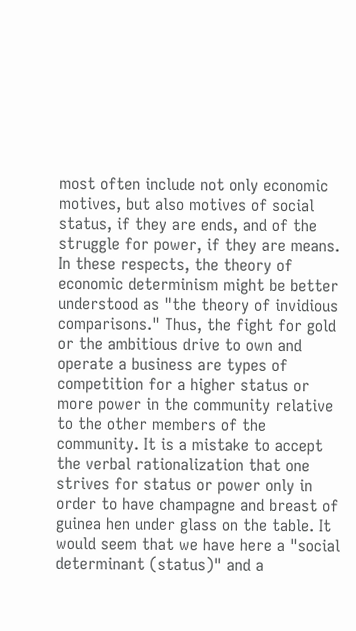most often include not only economic motives, but also motives of social status, if they are ends, and of the struggle for power, if they are means. In these respects, the theory of economic determinism might be better understood as "the theory of invidious comparisons." Thus, the fight for gold or the ambitious drive to own and operate a business are types of competition for a higher status or more power in the community relative to the other members of the community. It is a mistake to accept the verbal rationalization that one strives for status or power only in order to have champagne and breast of guinea hen under glass on the table. It would seem that we have here a "social determinant (status)" and a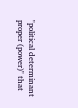"political determinant proper (power)" that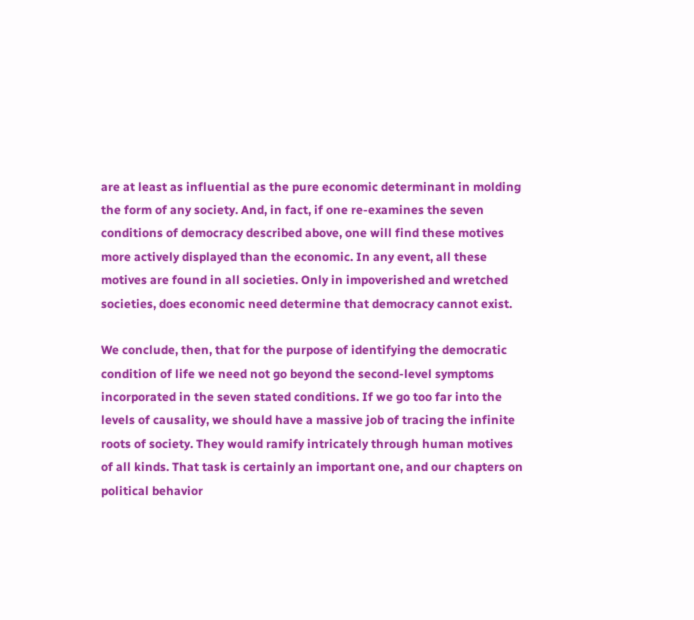are at least as influential as the pure economic determinant in molding the form of any society. And, in fact, if one re-examines the seven conditions of democracy described above, one will find these motives more actively displayed than the economic. In any event, all these motives are found in all societies. Only in impoverished and wretched societies, does economic need determine that democracy cannot exist.

We conclude, then, that for the purpose of identifying the democratic condition of life we need not go beyond the second-level symptoms incorporated in the seven stated conditions. If we go too far into the levels of causality, we should have a massive job of tracing the infinite roots of society. They would ramify intricately through human motives of all kinds. That task is certainly an important one, and our chapters on political behavior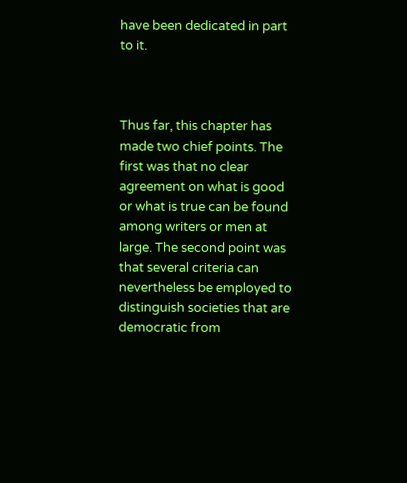have been dedicated in part to it.



Thus far, this chapter has made two chief points. The first was that no clear agreement on what is good or what is true can be found among writers or men at large. The second point was that several criteria can nevertheless be employed to distinguish societies that are democratic from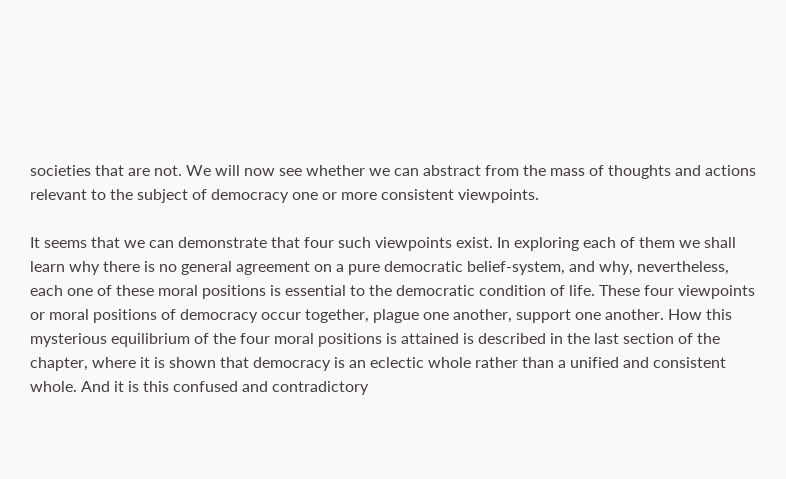societies that are not. We will now see whether we can abstract from the mass of thoughts and actions relevant to the subject of democracy one or more consistent viewpoints.

It seems that we can demonstrate that four such viewpoints exist. In exploring each of them we shall learn why there is no general agreement on a pure democratic belief-system, and why, nevertheless, each one of these moral positions is essential to the democratic condition of life. These four viewpoints or moral positions of democracy occur together, plague one another, support one another. How this mysterious equilibrium of the four moral positions is attained is described in the last section of the chapter, where it is shown that democracy is an eclectic whole rather than a unified and consistent whole. And it is this confused and contradictory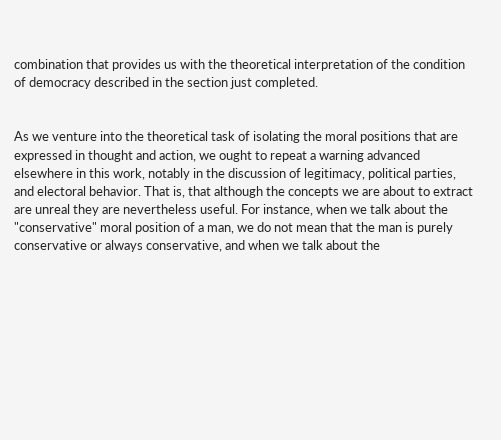combination that provides us with the theoretical interpretation of the condition of democracy described in the section just completed.


As we venture into the theoretical task of isolating the moral positions that are expressed in thought and action, we ought to repeat a warning advanced elsewhere in this work, notably in the discussion of legitimacy, political parties, and electoral behavior. That is, that although the concepts we are about to extract are unreal they are nevertheless useful. For instance, when we talk about the "conservative" moral position of a man, we do not mean that the man is purely conservative or always conservative, and when we talk about the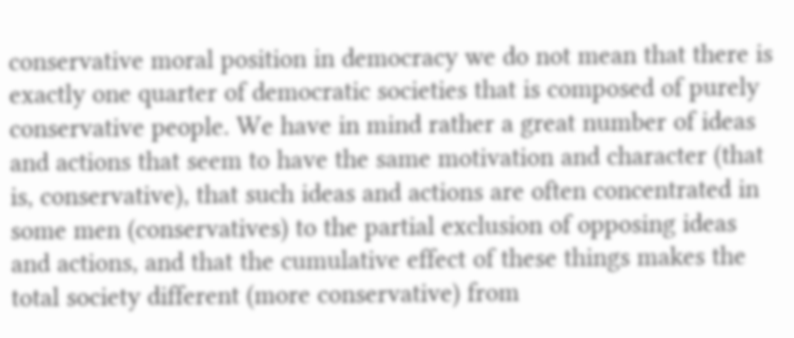conservative moral position in democracy we do not mean that there is exactly one quarter of democratic societies that is composed of purely conservative people. We have in mind rather a great number of ideas and actions that seem to have the same motivation and character (that is, conservative), that such ideas and actions are often concentrated in some men (conservatives) to the partial exclusion of opposing ideas and actions, and that the cumulative effect of these things makes the total society different (more conservative) from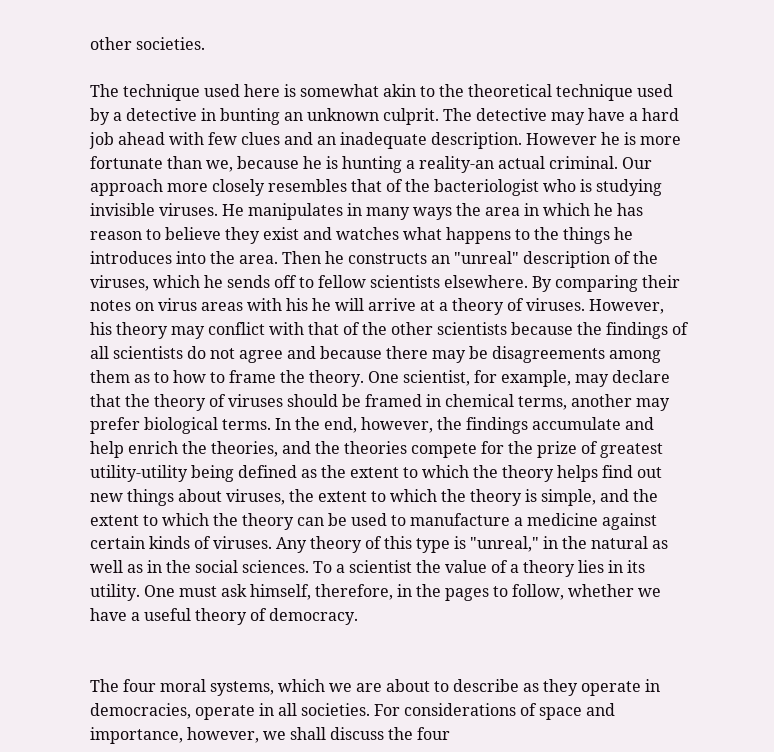other societies.

The technique used here is somewhat akin to the theoretical technique used by a detective in bunting an unknown culprit. The detective may have a hard job ahead with few clues and an inadequate description. However he is more fortunate than we, because he is hunting a reality-an actual criminal. Our approach more closely resembles that of the bacteriologist who is studying invisible viruses. He manipulates in many ways the area in which he has reason to believe they exist and watches what happens to the things he introduces into the area. Then he constructs an "unreal" description of the viruses, which he sends off to fellow scientists elsewhere. By comparing their notes on virus areas with his he will arrive at a theory of viruses. However, his theory may conflict with that of the other scientists because the findings of all scientists do not agree and because there may be disagreements among them as to how to frame the theory. One scientist, for example, may declare that the theory of viruses should be framed in chemical terms, another may prefer biological terms. In the end, however, the findings accumulate and help enrich the theories, and the theories compete for the prize of greatest utility-utility being defined as the extent to which the theory helps find out new things about viruses, the extent to which the theory is simple, and the extent to which the theory can be used to manufacture a medicine against certain kinds of viruses. Any theory of this type is "unreal," in the natural as well as in the social sciences. To a scientist the value of a theory lies in its utility. One must ask himself, therefore, in the pages to follow, whether we have a useful theory of democracy.


The four moral systems, which we are about to describe as they operate in democracies, operate in all societies. For considerations of space and importance, however, we shall discuss the four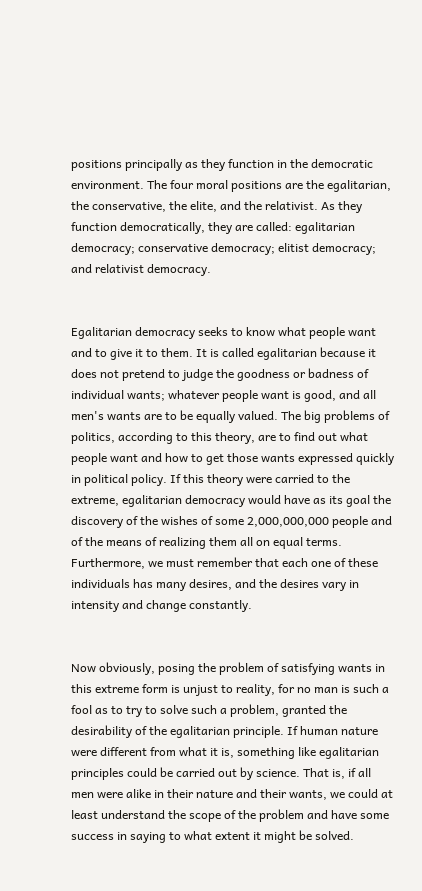positions principally as they function in the democratic environment. The four moral positions are the egalitarian, the conservative, the elite, and the relativist. As they function democratically, they are called: egalitarian democracy; conservative democracy; elitist democracy; and relativist democracy.


Egalitarian democracy seeks to know what people want and to give it to them. It is called egalitarian because it does not pretend to judge the goodness or badness of individual wants; whatever people want is good, and all men's wants are to be equally valued. The big problems of politics, according to this theory, are to find out what people want and how to get those wants expressed quickly in political policy. If this theory were carried to the extreme, egalitarian democracy would have as its goal the discovery of the wishes of some 2,000,000,000 people and of the means of realizing them all on equal terms. Furthermore, we must remember that each one of these individuals has many desires, and the desires vary in intensity and change constantly.


Now obviously, posing the problem of satisfying wants in this extreme form is unjust to reality, for no man is such a fool as to try to solve such a problem, granted the desirability of the egalitarian principle. If human nature were different from what it is, something like egalitarian principles could be carried out by science. That is, if all men were alike in their nature and their wants, we could at least understand the scope of the problem and have some success in saying to what extent it might be solved.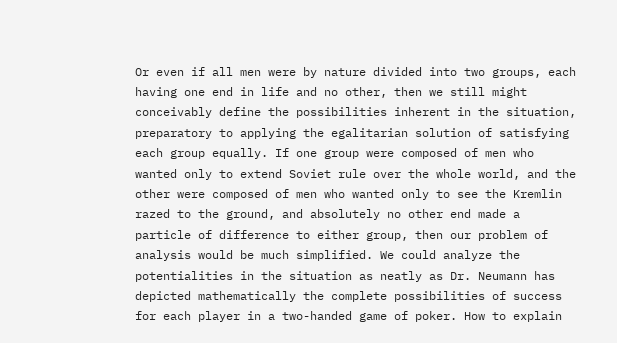Or even if all men were by nature divided into two groups, each having one end in life and no other, then we still might conceivably define the possibilities inherent in the situation, preparatory to applying the egalitarian solution of satisfying each group equally. If one group were composed of men who wanted only to extend Soviet rule over the whole world, and the other were composed of men who wanted only to see the Kremlin razed to the ground, and absolutely no other end made a particle of difference to either group, then our problem of analysis would be much simplified. We could analyze the potentialities in the situation as neatly as Dr. Neumann has depicted mathematically the complete possibilities of success for each player in a two-handed game of poker. How to explain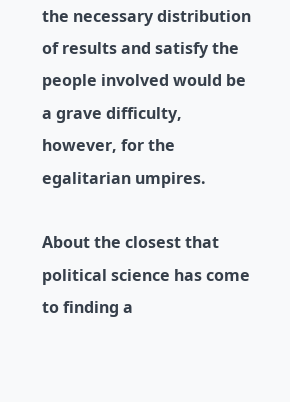the necessary distribution of results and satisfy the people involved would be a grave difficulty, however, for the egalitarian umpires.

About the closest that political science has come to finding a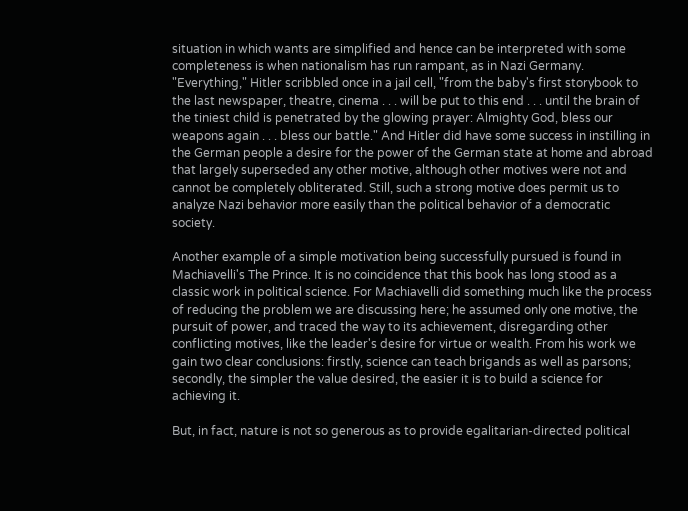situation in which wants are simplified and hence can be interpreted with some completeness is when nationalism has run rampant, as in Nazi Germany. "Everything," Hitler scribbled once in a jail cell, "from the baby's first storybook to the last newspaper, theatre, cinema . . . will be put to this end . . . until the brain of the tiniest child is penetrated by the glowing prayer: Almighty God, bless our weapons again . . . bless our battle." And Hitler did have some success in instilling in the German people a desire for the power of the German state at home and abroad that largely superseded any other motive, although other motives were not and cannot be completely obliterated. Still, such a strong motive does permit us to analyze Nazi behavior more easily than the political behavior of a democratic society.

Another example of a simple motivation being successfully pursued is found in Machiavelli's The Prince. It is no coincidence that this book has long stood as a classic work in political science. For Machiavelli did something much like the process of reducing the problem we are discussing here; he assumed only one motive, the pursuit of power, and traced the way to its achievement, disregarding other conflicting motives, like the leader's desire for virtue or wealth. From his work we gain two clear conclusions: firstly, science can teach brigands as well as parsons; secondly, the simpler the value desired, the easier it is to build a science for achieving it.

But, in fact, nature is not so generous as to provide egalitarian-directed political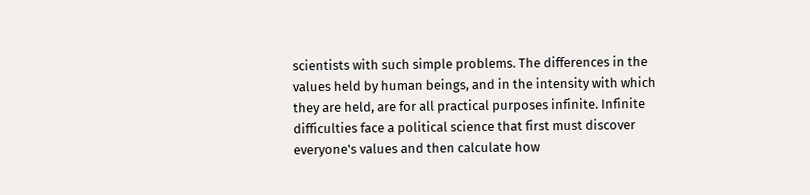scientists with such simple problems. The differences in the values held by human beings, and in the intensity with which they are held, are for all practical purposes infinite. Infinite difficulties face a political science that first must discover everyone's values and then calculate how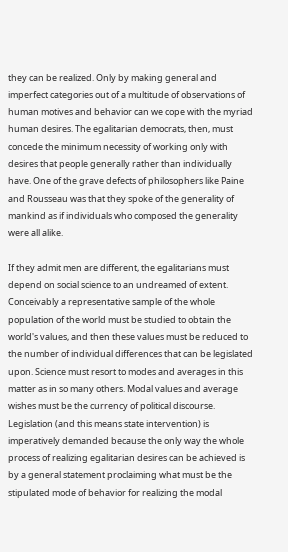they can be realized. Only by making general and imperfect categories out of a multitude of observations of human motives and behavior can we cope with the myriad human desires. The egalitarian democrats, then, must concede the minimum necessity of working only with desires that people generally rather than individually have. One of the grave defects of philosophers like Paine and Rousseau was that they spoke of the generality of mankind as if individuals who composed the generality were all alike.

If they admit men are different, the egalitarians must depend on social science to an undreamed of extent. Conceivably a representative sample of the whole population of the world must be studied to obtain the world's values, and then these values must be reduced to the number of individual differences that can be legislated upon. Science must resort to modes and averages in this matter as in so many others. Modal values and average wishes must be the currency of political discourse. Legislation (and this means state intervention) is imperatively demanded because the only way the whole process of realizing egalitarian desires can be achieved is by a general statement proclaiming what must be the stipulated mode of behavior for realizing the modal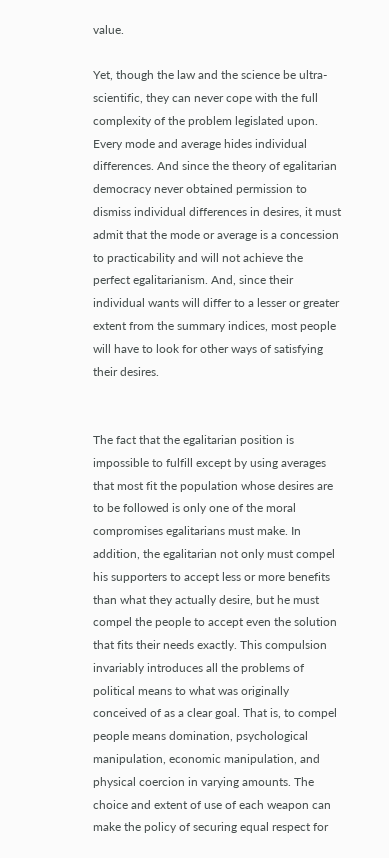value.

Yet, though the law and the science be ultra-scientific, they can never cope with the full complexity of the problem legislated upon. Every mode and average hides individual differences. And since the theory of egalitarian democracy never obtained permission to dismiss individual differences in desires, it must admit that the mode or average is a concession to practicability and will not achieve the perfect egalitarianism. And, since their individual wants will differ to a lesser or greater extent from the summary indices, most people will have to look for other ways of satisfying their desires.


The fact that the egalitarian position is impossible to fulfill except by using averages that most fit the population whose desires are to be followed is only one of the moral compromises egalitarians must make. In addition, the egalitarian not only must compel his supporters to accept less or more benefits than what they actually desire, but he must compel the people to accept even the solution that fits their needs exactly. This compulsion invariably introduces all the problems of political means to what was originally conceived of as a clear goal. That is, to compel people means domination, psychological manipulation, economic manipulation, and physical coercion in varying amounts. The choice and extent of use of each weapon can make the policy of securing equal respect for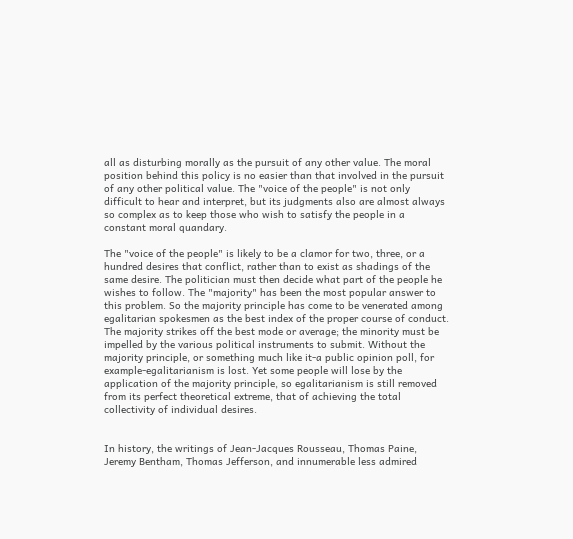all as disturbing morally as the pursuit of any other value. The moral position behind this policy is no easier than that involved in the pursuit of any other political value. The "voice of the people" is not only difficult to hear and interpret, but its judgments also are almost always so complex as to keep those who wish to satisfy the people in a constant moral quandary.

The "voice of the people" is likely to be a clamor for two, three, or a hundred desires that conflict, rather than to exist as shadings of the same desire. The politician must then decide what part of the people he wishes to follow. The "majority" has been the most popular answer to this problem. So the majority principle has come to be venerated among egalitarian spokesmen as the best index of the proper course of conduct. The majority strikes off the best mode or average; the minority must be impelled by the various political instruments to submit. Without the majority principle, or something much like it-a public opinion poll, for example-egalitarianism is lost. Yet some people will lose by the application of the majority principle, so egalitarianism is still removed from its perfect theoretical extreme, that of achieving the total collectivity of individual desires.


In history, the writings of Jean-Jacques Rousseau, Thomas Paine, Jeremy Bentham, Thomas Jefferson, and innumerable less admired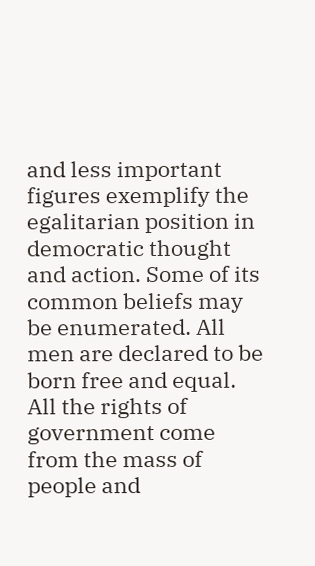and less important figures exemplify the egalitarian position in democratic thought and action. Some of its common beliefs may be enumerated. All men are declared to be born free and equal. All the rights of government come from the mass of people and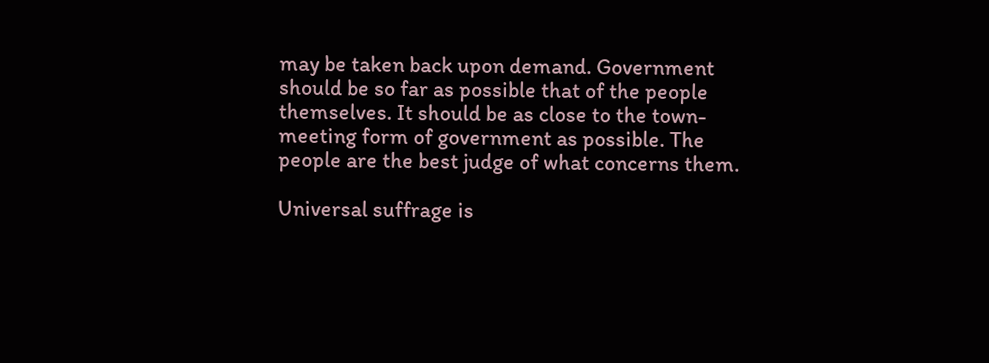may be taken back upon demand. Government should be so far as possible that of the people themselves. It should be as close to the town-meeting form of government as possible. The people are the best judge of what concerns them.

Universal suffrage is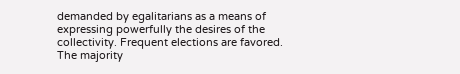demanded by egalitarians as a means of expressing powerfully the desires of the collectivity. Frequent elections are favored. The majority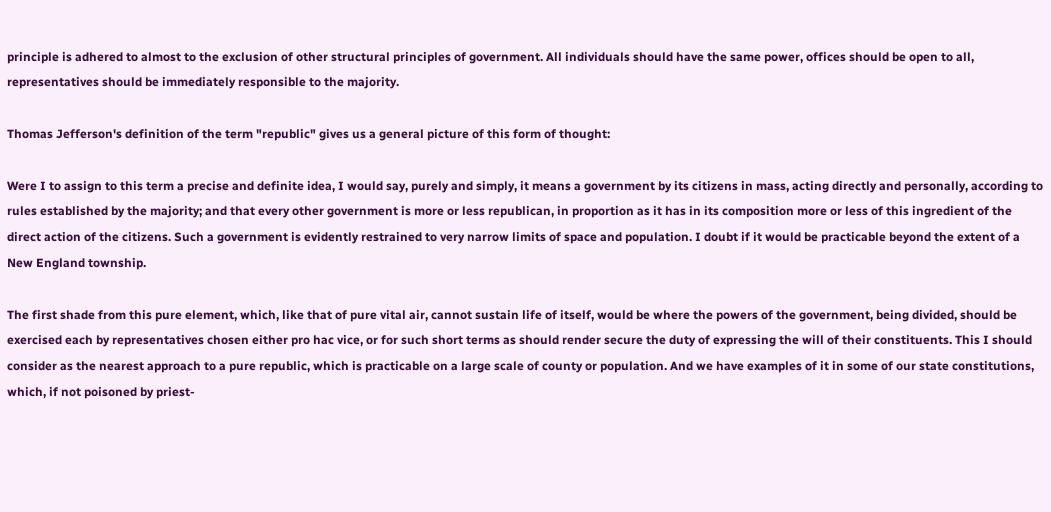principle is adhered to almost to the exclusion of other structural principles of government. All individuals should have the same power, offices should be open to all, representatives should be immediately responsible to the majority.

Thomas Jefferson's definition of the term "republic" gives us a general picture of this form of thought:

Were I to assign to this term a precise and definite idea, I would say, purely and simply, it means a government by its citizens in mass, acting directly and personally, according to rules established by the majority; and that every other government is more or less republican, in proportion as it has in its composition more or less of this ingredient of the direct action of the citizens. Such a government is evidently restrained to very narrow limits of space and population. I doubt if it would be practicable beyond the extent of a New England township.

The first shade from this pure element, which, like that of pure vital air, cannot sustain life of itself, would be where the powers of the government, being divided, should be exercised each by representatives chosen either pro hac vice, or for such short terms as should render secure the duty of expressing the will of their constituents. This I should consider as the nearest approach to a pure republic, which is practicable on a large scale of county or population. And we have examples of it in some of our state constitutions, which, if not poisoned by priest-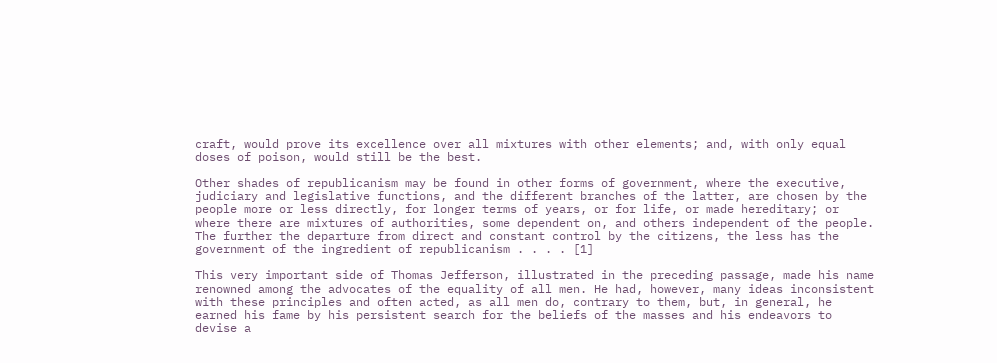craft, would prove its excellence over all mixtures with other elements; and, with only equal doses of poison, would still be the best.

Other shades of republicanism may be found in other forms of government, where the executive, judiciary and legislative functions, and the different branches of the latter, are chosen by the people more or less directly, for longer terms of years, or for life, or made hereditary; or where there are mixtures of authorities, some dependent on, and others independent of the people. The further the departure from direct and constant control by the citizens, the less has the government of the ingredient of republicanism . . . . [1]

This very important side of Thomas Jefferson, illustrated in the preceding passage, made his name renowned among the advocates of the equality of all men. He had, however, many ideas inconsistent with these principles and often acted, as all men do, contrary to them, but, in general, he earned his fame by his persistent search for the beliefs of the masses and his endeavors to devise a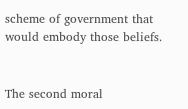scheme of government that would embody those beliefs.


The second moral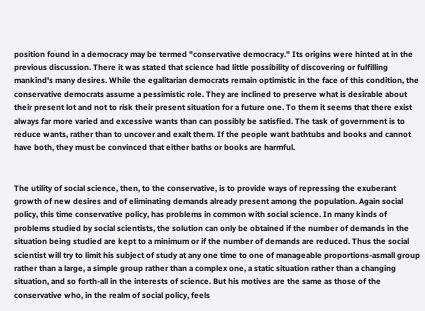position found in a democracy may be termed "conservative democracy." Its origins were hinted at in the previous discussion. There it was stated that science had little possibility of discovering or fulfilling mankind's many desires. While the egalitarian democrats remain optimistic in the face of this condition, the conservative democrats assume a pessimistic role. They are inclined to preserve what is desirable about their present lot and not to risk their present situation for a future one. To them it seems that there exist always far more varied and excessive wants than can possibly be satisfied. The task of government is to reduce wants, rather than to uncover and exalt them. If the people want bathtubs and books and cannot have both, they must be convinced that either baths or books are harmful.


The utility of social science, then, to the conservative, is to provide ways of repressing the exuberant growth of new desires and of eliminating demands already present among the population. Again social policy, this time conservative policy, has problems in common with social science. In many kinds of problems studied by social scientists, the solution can only be obtained if the number of demands in the situation being studied are kept to a minimum or if the number of demands are reduced. Thus the social scientist will try to limit his subject of study at any one time to one of manageable proportions-asmall group rather than a large, a simple group rather than a complex one, a static situation rather than a changing situation, and so forth-all in the interests of science. But his motives are the same as those of the conservative who, in the realm of social policy, feels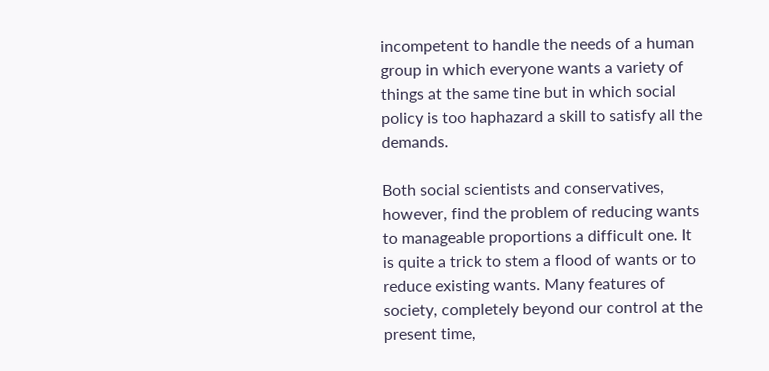incompetent to handle the needs of a human group in which everyone wants a variety of things at the same tine but in which social policy is too haphazard a skill to satisfy all the demands.

Both social scientists and conservatives, however, find the problem of reducing wants to manageable proportions a difficult one. It is quite a trick to stem a flood of wants or to reduce existing wants. Many features of society, completely beyond our control at the present time,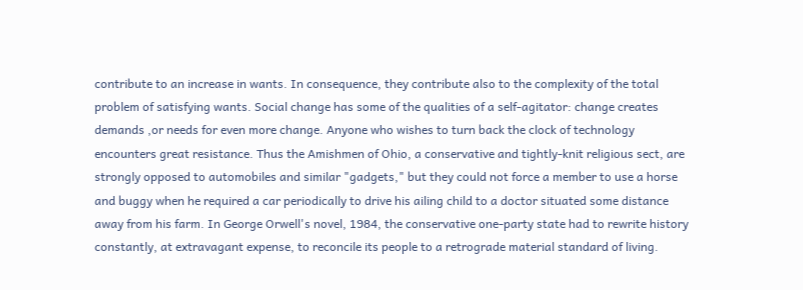contribute to an increase in wants. In consequence, they contribute also to the complexity of the total problem of satisfying wants. Social change has some of the qualities of a self-agitator: change creates demands ,or needs for even more change. Anyone who wishes to turn back the clock of technology encounters great resistance. Thus the Amishmen of Ohio, a conservative and tightly-knit religious sect, are strongly opposed to automobiles and similar "gadgets," but they could not force a member to use a horse and buggy when he required a car periodically to drive his ailing child to a doctor situated some distance away from his farm. In George Orwell's novel, 1984, the conservative one-party state had to rewrite history constantly, at extravagant expense, to reconcile its people to a retrograde material standard of living.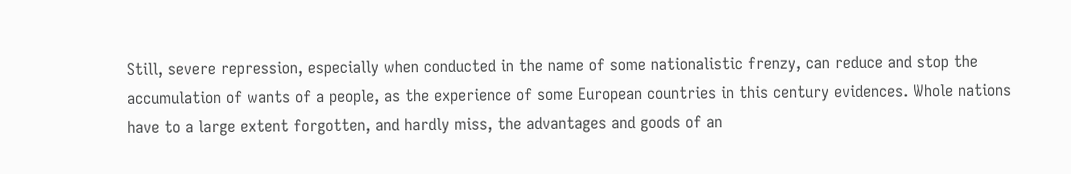Still, severe repression, especially when conducted in the name of some nationalistic frenzy, can reduce and stop the accumulation of wants of a people, as the experience of some European countries in this century evidences. Whole nations have to a large extent forgotten, and hardly miss, the advantages and goods of an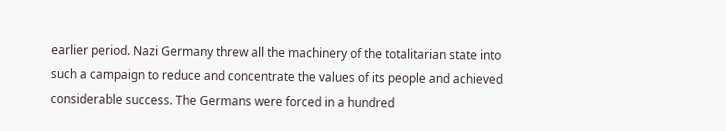earlier period. Nazi Germany threw all the machinery of the totalitarian state into such a campaign to reduce and concentrate the values of its people and achieved considerable success. The Germans were forced in a hundred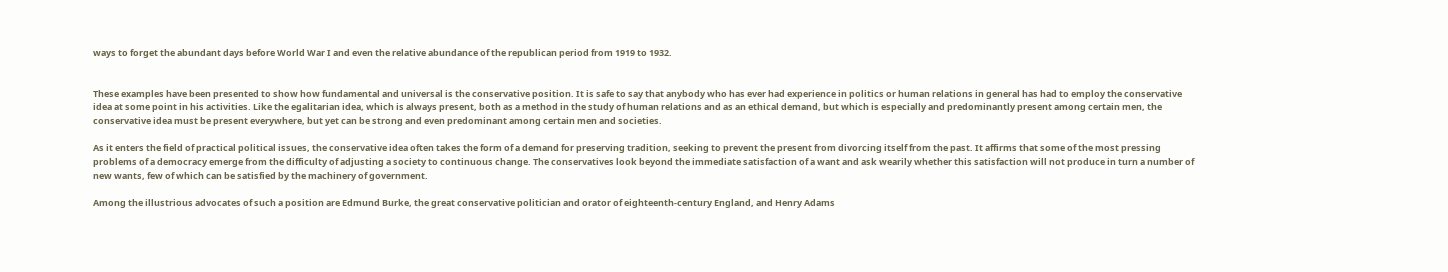ways to forget the abundant days before World War I and even the relative abundance of the republican period from 1919 to 1932.


These examples have been presented to show how fundamental and universal is the conservative position. It is safe to say that anybody who has ever had experience in politics or human relations in general has had to employ the conservative idea at some point in his activities. Like the egalitarian idea, which is always present, both as a method in the study of human relations and as an ethical demand, but which is especially and predominantly present among certain men, the conservative idea must be present everywhere, but yet can be strong and even predominant among certain men and societies.

As it enters the field of practical political issues, the conservative idea often takes the form of a demand for preserving tradition, seeking to prevent the present from divorcing itself from the past. It affirms that some of the most pressing problems of a democracy emerge from the difficulty of adjusting a society to continuous change. The conservatives look beyond the immediate satisfaction of a want and ask wearily whether this satisfaction will not produce in turn a number of new wants, few of which can be satisfied by the machinery of government.

Among the illustrious advocates of such a position are Edmund Burke, the great conservative politician and orator of eighteenth-century England, and Henry Adams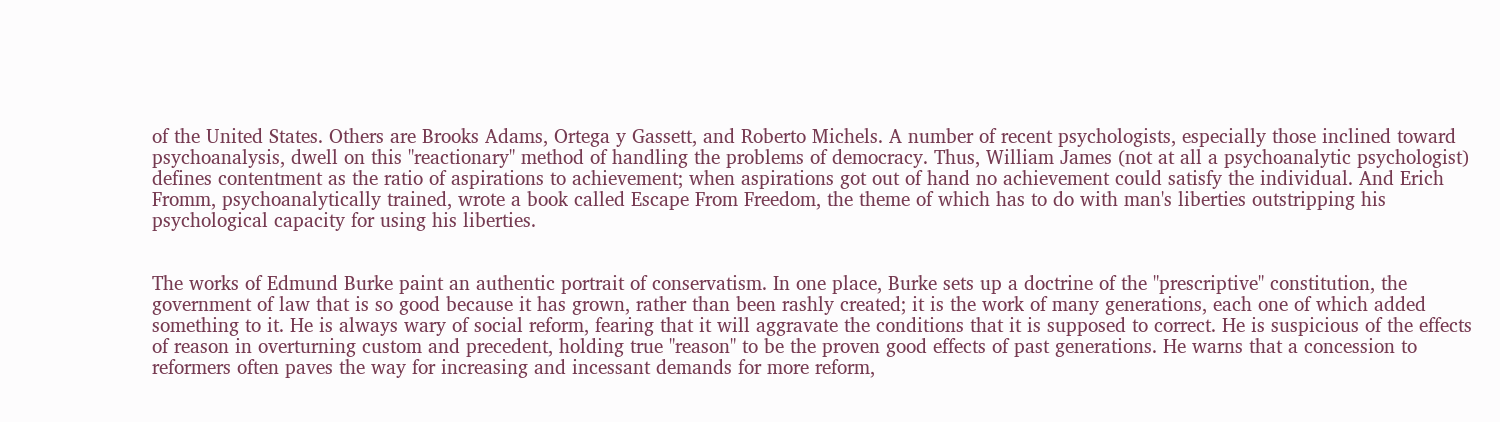of the United States. Others are Brooks Adams, Ortega y Gassett, and Roberto Michels. A number of recent psychologists, especially those inclined toward psychoanalysis, dwell on this "reactionary" method of handling the problems of democracy. Thus, William James (not at all a psychoanalytic psychologist) defines contentment as the ratio of aspirations to achievement; when aspirations got out of hand no achievement could satisfy the individual. And Erich Fromm, psychoanalytically trained, wrote a book called Escape From Freedom, the theme of which has to do with man's liberties outstripping his psychological capacity for using his liberties.


The works of Edmund Burke paint an authentic portrait of conservatism. In one place, Burke sets up a doctrine of the "prescriptive" constitution, the government of law that is so good because it has grown, rather than been rashly created; it is the work of many generations, each one of which added something to it. He is always wary of social reform, fearing that it will aggravate the conditions that it is supposed to correct. He is suspicious of the effects of reason in overturning custom and precedent, holding true "reason" to be the proven good effects of past generations. He warns that a concession to reformers often paves the way for increasing and incessant demands for more reform,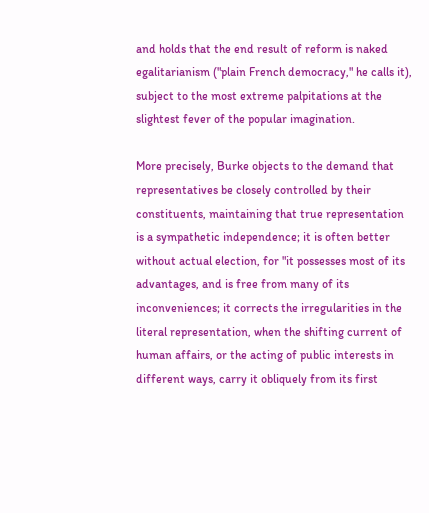and holds that the end result of reform is naked egalitarianism ("plain French democracy," he calls it), subject to the most extreme palpitations at the slightest fever of the popular imagination.

More precisely, Burke objects to the demand that representatives be closely controlled by their constituents, maintaining that true representation is a sympathetic independence; it is often better without actual election, for "it possesses most of its advantages, and is free from many of its inconveniences; it corrects the irregularities in the literal representation, when the shifting current of human affairs, or the acting of public interests in different ways, carry it obliquely from its first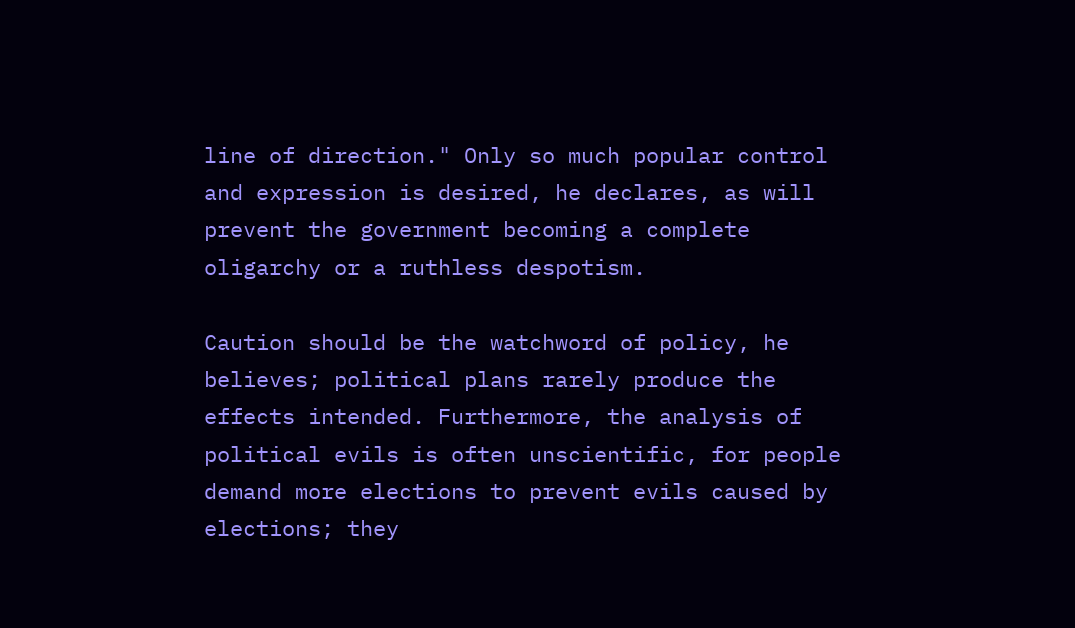line of direction." Only so much popular control and expression is desired, he declares, as will prevent the government becoming a complete oligarchy or a ruthless despotism.

Caution should be the watchword of policy, he believes; political plans rarely produce the effects intended. Furthermore, the analysis of political evils is often unscientific, for people demand more elections to prevent evils caused by elections; they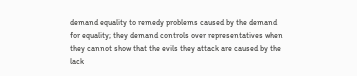demand equality to remedy problems caused by the demand for equality; they demand controls over representatives when they cannot show that the evils they attack are caused by the lack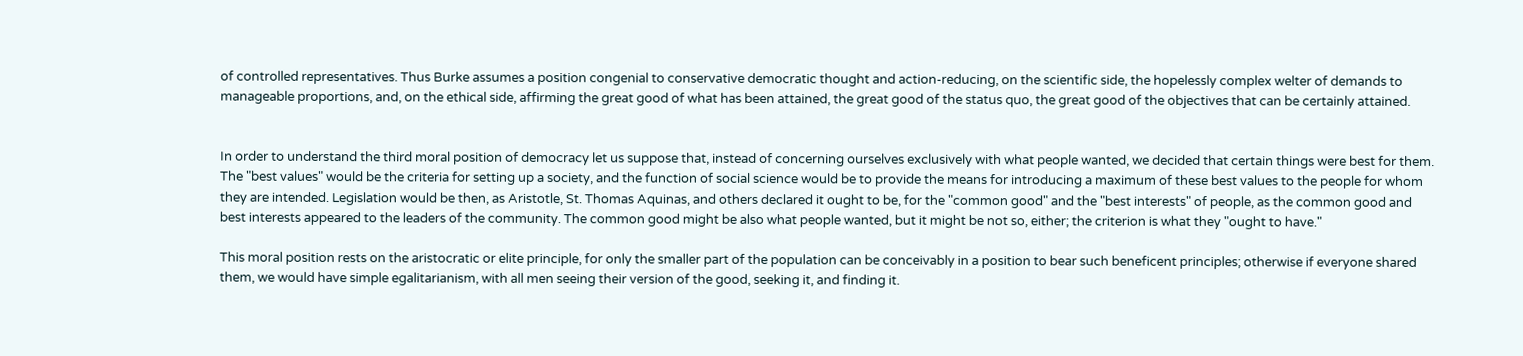of controlled representatives. Thus Burke assumes a position congenial to conservative democratic thought and action-reducing, on the scientific side, the hopelessly complex welter of demands to manageable proportions, and, on the ethical side, affirming the great good of what has been attained, the great good of the status quo, the great good of the objectives that can be certainly attained.


In order to understand the third moral position of democracy let us suppose that, instead of concerning ourselves exclusively with what people wanted, we decided that certain things were best for them. The "best values" would be the criteria for setting up a society, and the function of social science would be to provide the means for introducing a maximum of these best values to the people for whom they are intended. Legislation would be then, as Aristotle, St. Thomas Aquinas, and others declared it ought to be, for the "common good" and the "best interests" of people, as the common good and best interests appeared to the leaders of the community. The common good might be also what people wanted, but it might be not so, either; the criterion is what they "ought to have."

This moral position rests on the aristocratic or elite principle, for only the smaller part of the population can be conceivably in a position to bear such beneficent principles; otherwise if everyone shared them, we would have simple egalitarianism, with all men seeing their version of the good, seeking it, and finding it.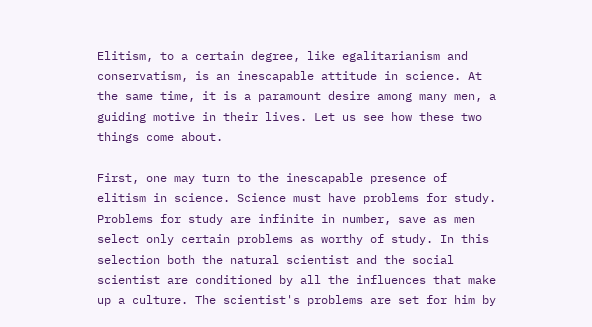Elitism, to a certain degree, like egalitarianism and conservatism, is an inescapable attitude in science. At the same time, it is a paramount desire among many men, a guiding motive in their lives. Let us see how these two things come about.

First, one may turn to the inescapable presence of elitism in science. Science must have problems for study. Problems for study are infinite in number, save as men select only certain problems as worthy of study. In this selection both the natural scientist and the social scientist are conditioned by all the influences that make up a culture. The scientist's problems are set for him by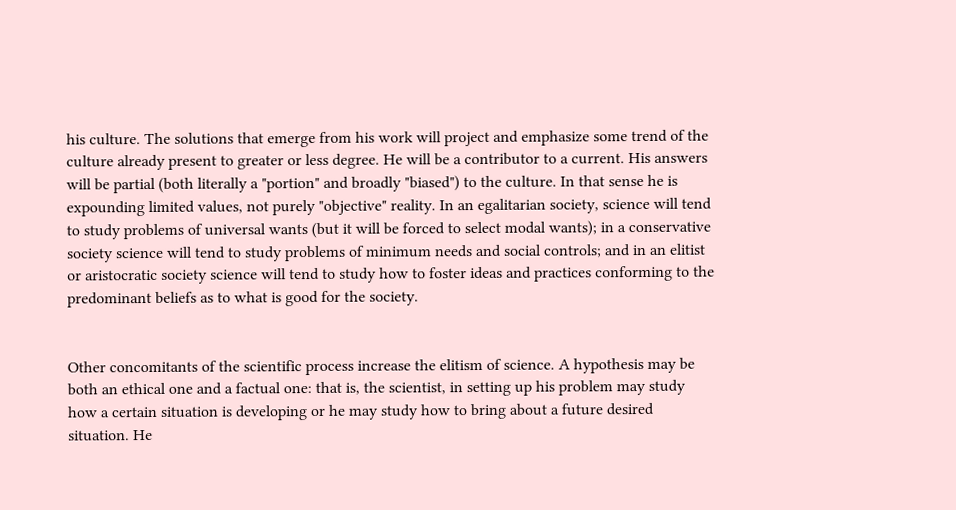his culture. The solutions that emerge from his work will project and emphasize some trend of the culture already present to greater or less degree. He will be a contributor to a current. His answers will be partial (both literally a "portion" and broadly "biased") to the culture. In that sense he is expounding limited values, not purely "objective" reality. In an egalitarian society, science will tend to study problems of universal wants (but it will be forced to select modal wants); in a conservative society science will tend to study problems of minimum needs and social controls; and in an elitist or aristocratic society science will tend to study how to foster ideas and practices conforming to the predominant beliefs as to what is good for the society.


Other concomitants of the scientific process increase the elitism of science. A hypothesis may be both an ethical one and a factual one: that is, the scientist, in setting up his problem may study how a certain situation is developing or he may study how to bring about a future desired situation. He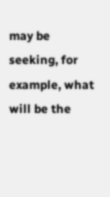may be seeking, for example, what will be the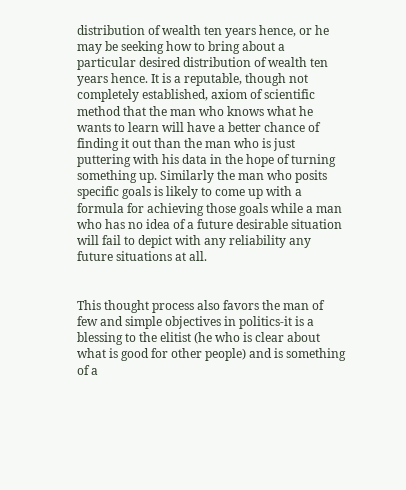distribution of wealth ten years hence, or he may be seeking how to bring about a particular desired distribution of wealth ten years hence. It is a reputable, though not completely established, axiom of scientific method that the man who knows what he wants to learn will have a better chance of finding it out than the man who is just puttering with his data in the hope of turning something up. Similarly the man who posits specific goals is likely to come up with a formula for achieving those goals while a man who has no idea of a future desirable situation will fail to depict with any reliability any future situations at all.


This thought process also favors the man of few and simple objectives in politics-it is a blessing to the elitist (he who is clear about what is good for other people) and is something of a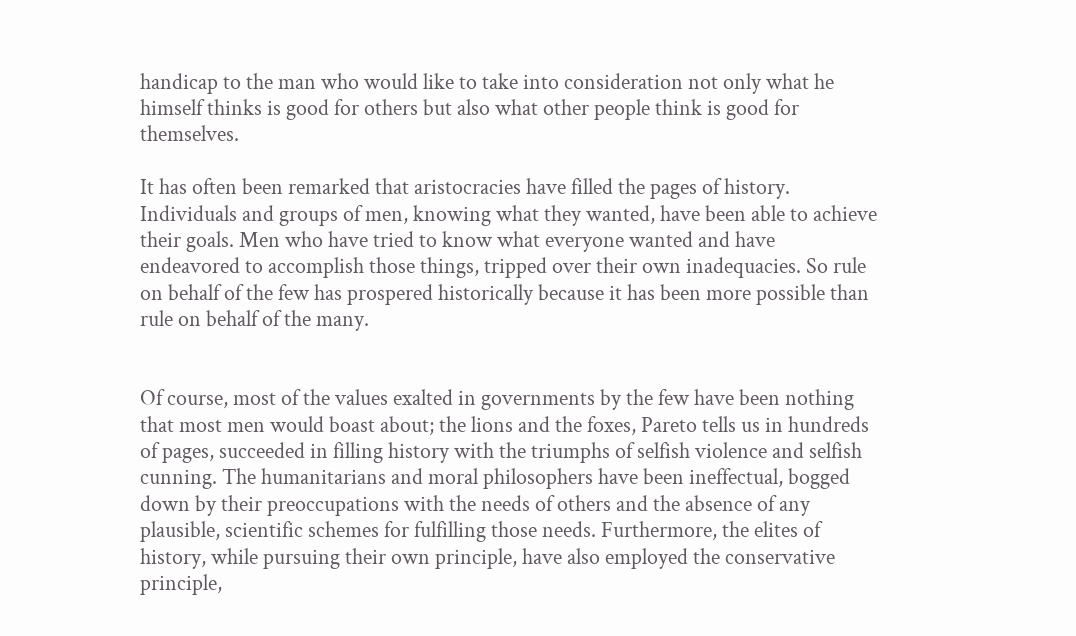handicap to the man who would like to take into consideration not only what he himself thinks is good for others but also what other people think is good for themselves.

It has often been remarked that aristocracies have filled the pages of history. Individuals and groups of men, knowing what they wanted, have been able to achieve their goals. Men who have tried to know what everyone wanted and have endeavored to accomplish those things, tripped over their own inadequacies. So rule on behalf of the few has prospered historically because it has been more possible than rule on behalf of the many.


Of course, most of the values exalted in governments by the few have been nothing that most men would boast about; the lions and the foxes, Pareto tells us in hundreds of pages, succeeded in filling history with the triumphs of selfish violence and selfish cunning. The humanitarians and moral philosophers have been ineffectual, bogged down by their preoccupations with the needs of others and the absence of any plausible, scientific schemes for fulfilling those needs. Furthermore, the elites of history, while pursuing their own principle, have also employed the conservative principle,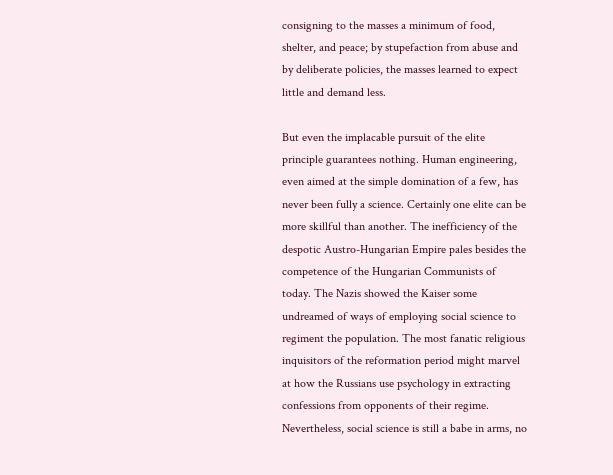consigning to the masses a minimum of food, shelter, and peace; by stupefaction from abuse and by deliberate policies, the masses learned to expect little and demand less.

But even the implacable pursuit of the elite principle guarantees nothing. Human engineering, even aimed at the simple domination of a few, has never been fully a science. Certainly one elite can be more skillful than another. The inefficiency of the despotic Austro-Hungarian Empire pales besides the competence of the Hungarian Communists of today. The Nazis showed the Kaiser some undreamed of ways of employing social science to regiment the population. The most fanatic religious inquisitors of the reformation period might marvel at how the Russians use psychology in extracting confessions from opponents of their regime. Nevertheless, social science is still a babe in arms, no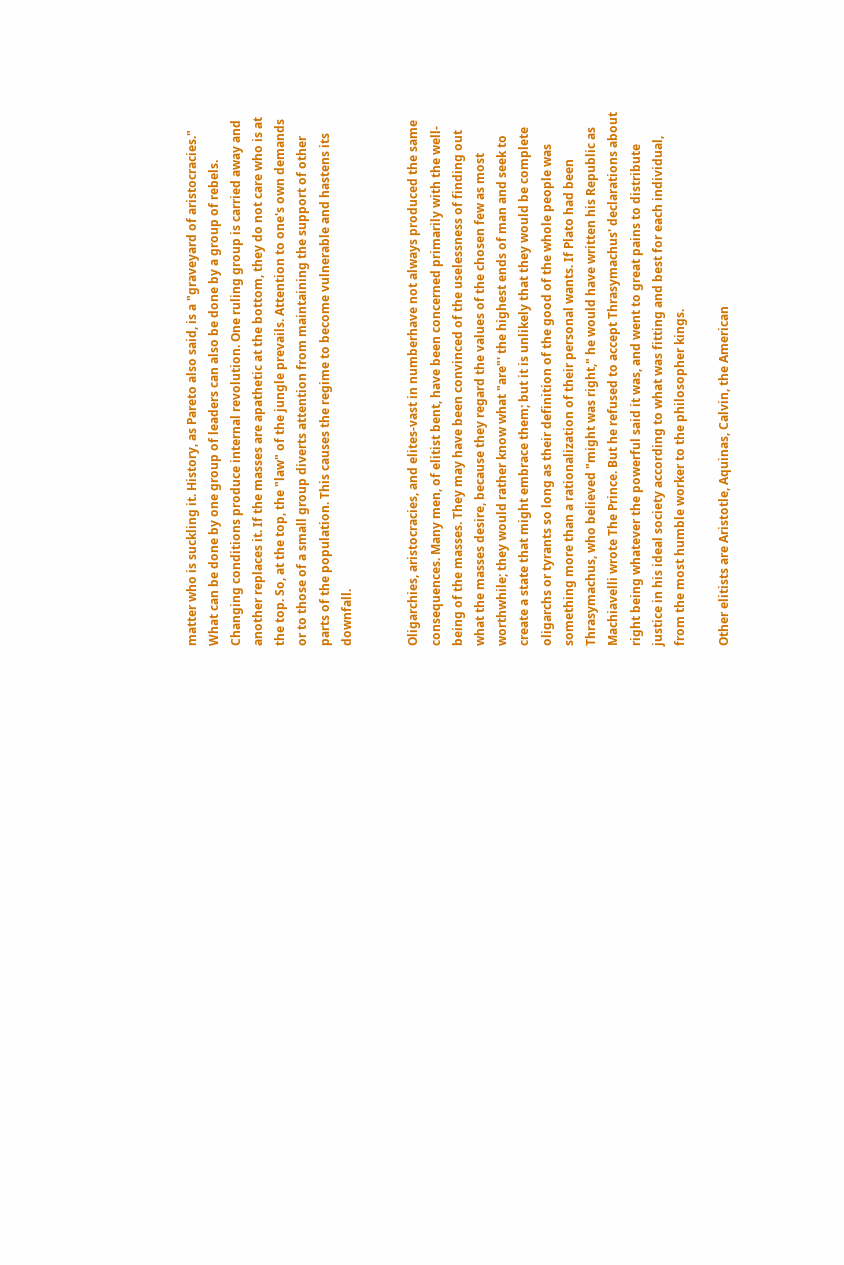matter who is suckling it. History, as Pareto also said, is a "graveyard of aristocracies." What can be done by one group of leaders can also be done by a group of rebels. Changing conditions produce internal revolution. One ruling group is carried away and another replaces it. If the masses are apathetic at the bottom, they do not care who is at the top. So, at the top, the "law" of the jungle prevails. Attention to one's own demands or to those of a small group diverts attention from maintaining the support of other parts of the population. This causes the regime to become vulnerable and hastens its downfall.


Oligarchies, aristocracies, and elites-vast in numberhave not always produced the same consequences. Many men, of elitist bent, have been concerned primarily with the well-being of the masses. They may have been convinced of the uselessness of finding out what the masses desire, because they regard the values of the chosen few as most worthwhile; they would rather know what "are"' the highest ends of man and seek to create a state that might embrace them; but it is unlikely that they would be complete oligarchs or tyrants so long as their definition of the good of the whole people was something more than a rationalization of their personal wants. If Plato had been Thrasymachus, who believed "might was right," he would have written his Republic as Machiavelli wrote The Prince. But he refused to accept Thrasymachus' declarations about right being whatever the powerful said it was, and went to great pains to distribute justice in his ideal society according to what was fitting and best for each individual, from the most humble worker to the philosopher kings.

Other elitists are Aristotle, Aquinas, Calvin, the American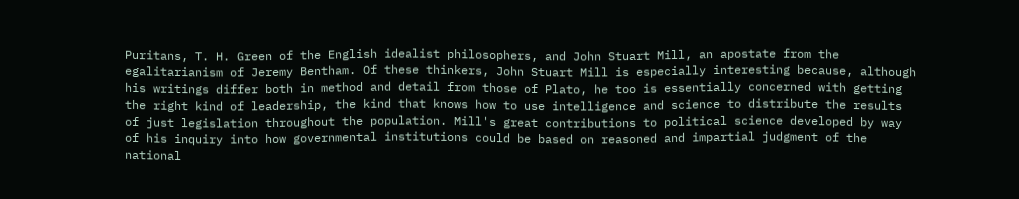Puritans, T. H. Green of the English idealist philosophers, and John Stuart Mill, an apostate from the egalitarianism of Jeremy Bentham. Of these thinkers, John Stuart Mill is especially interesting because, although his writings differ both in method and detail from those of Plato, he too is essentially concerned with getting the right kind of leadership, the kind that knows how to use intelligence and science to distribute the results of just legislation throughout the population. Mill's great contributions to political science developed by way of his inquiry into how governmental institutions could be based on reasoned and impartial judgment of the national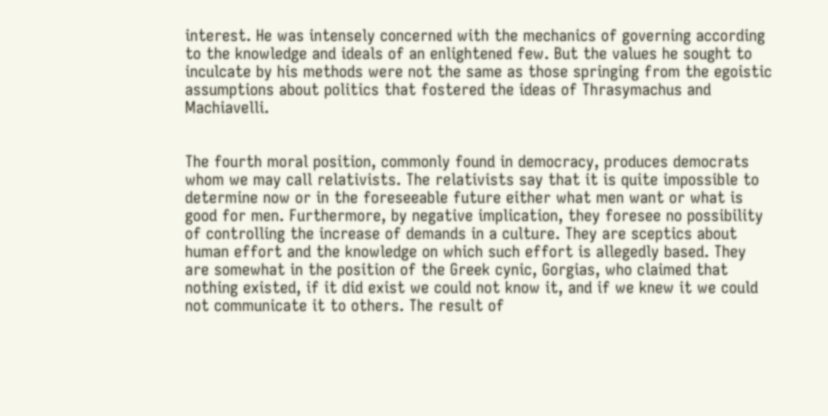interest. He was intensely concerned with the mechanics of governing according to the knowledge and ideals of an enlightened few. But the values he sought to inculcate by his methods were not the same as those springing from the egoistic assumptions about politics that fostered the ideas of Thrasymachus and Machiavelli.


The fourth moral position, commonly found in democracy, produces democrats whom we may call relativists. The relativists say that it is quite impossible to determine now or in the foreseeable future either what men want or what is good for men. Furthermore, by negative implication, they foresee no possibility of controlling the increase of demands in a culture. They are sceptics about human effort and the knowledge on which such effort is allegedly based. They are somewhat in the position of the Greek cynic, Gorgias, who claimed that nothing existed, if it did exist we could not know it, and if we knew it we could not communicate it to others. The result of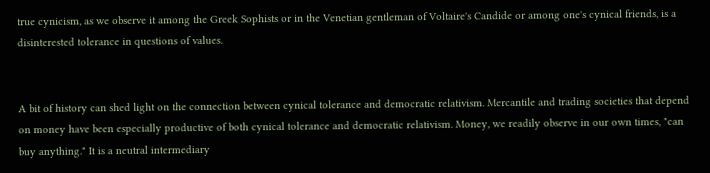true cynicism, as we observe it among the Greek Sophists or in the Venetian gentleman of Voltaire's Candide or among one's cynical friends, is a disinterested tolerance in questions of values.


A bit of history can shed light on the connection between cynical tolerance and democratic relativism. Mercantile and trading societies that depend on money have been especially productive of both cynical tolerance and democratic relativism. Money, we readily observe in our own times, "can buy anything." It is a neutral intermediary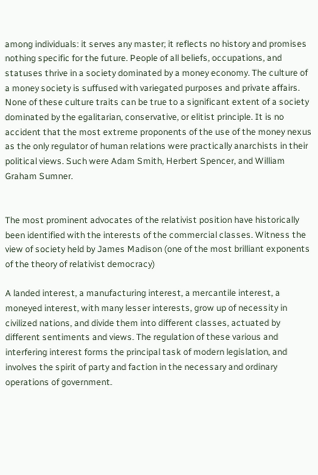among individuals: it serves any master; it reflects no history and promises nothing specific for the future. People of all beliefs, occupations, and statuses thrive in a society dominated by a money economy. The culture of a money society is suffused with variegated purposes and private affairs. None of these culture traits can be true to a significant extent of a society dominated by the egalitarian, conservative, or elitist principle. It is no accident that the most extreme proponents of the use of the money nexus as the only regulator of human relations were practically anarchists in their political views. Such were Adam Smith, Herbert Spencer, and William Graham Sumner.


The most prominent advocates of the relativist position have historically been identified with the interests of the commercial classes. Witness the view of society held by James Madison (one of the most brilliant exponents of the theory of relativist democracy)

A landed interest, a manufacturing interest, a mercantile interest, a moneyed interest, with many lesser interests, grow up of necessity in civilized nations, and divide them into different classes, actuated by different sentiments and views. The regulation of these various and interfering interest forms the principal task of modern legislation, and involves the spirit of party and faction in the necessary and ordinary operations of government.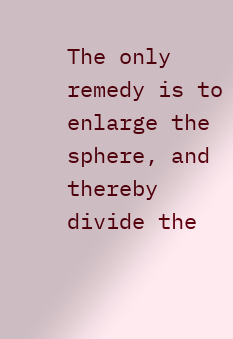The only remedy is to enlarge the sphere, and thereby divide the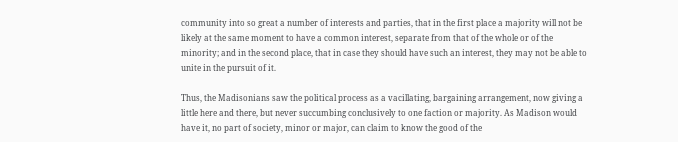community into so great a number of interests and parties, that in the first place a majority will not be likely at the same moment to have a common interest, separate from that of the whole or of the minority; and in the second place, that in case they should have such an interest, they may not be able to unite in the pursuit of it.

Thus, the Madisonians saw the political process as a vacillating, bargaining arrangement, now giving a little here and there, but never succumbing conclusively to one faction or majority. As Madison would have it, no part of society, minor or major, can claim to know the good of the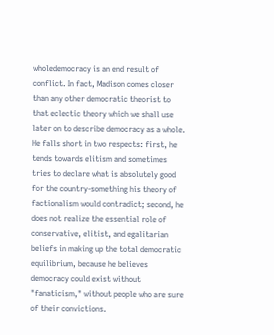wholedemocracy is an end result of conflict. In fact, Madison comes closer than any other democratic theorist to that eclectic theory which we shall use later on to describe democracy as a whole. He falls short in two respects: first, he tends towards elitism and sometimes tries to declare what is absolutely good for the country-something his theory of factionalism would contradict; second, he does not realize the essential role of conservative, elitist, and egalitarian beliefs in making up the total democratic equilibrium, because he believes democracy could exist without "fanaticism," without people who are sure of their convictions.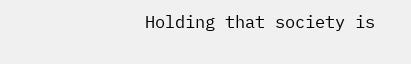Holding that society is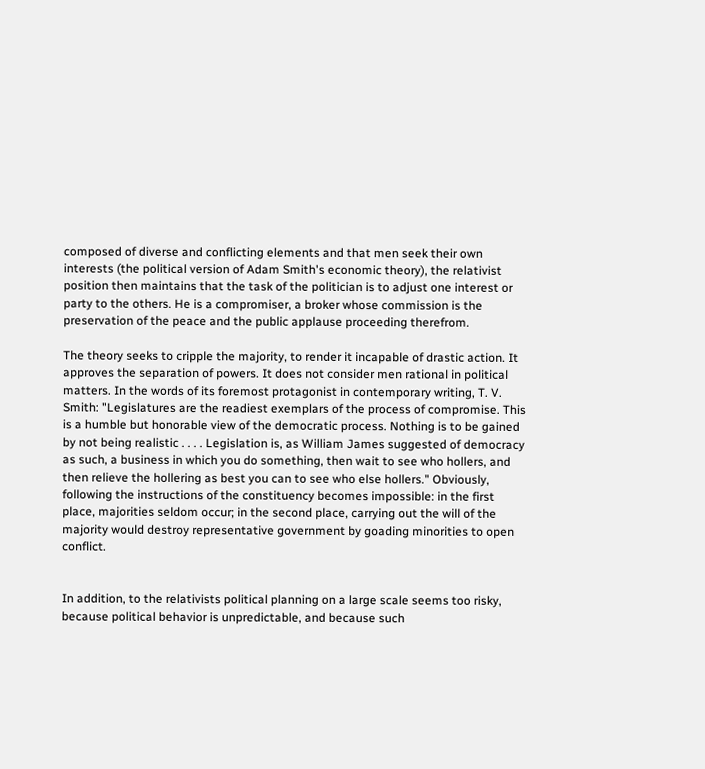composed of diverse and conflicting elements and that men seek their own interests (the political version of Adam Smith's economic theory), the relativist position then maintains that the task of the politician is to adjust one interest or party to the others. He is a compromiser, a broker whose commission is the preservation of the peace and the public applause proceeding therefrom.

The theory seeks to cripple the majority, to render it incapable of drastic action. It approves the separation of powers. It does not consider men rational in political matters. In the words of its foremost protagonist in contemporary writing, T. V. Smith: "Legislatures are the readiest exemplars of the process of compromise. This is a humble but honorable view of the democratic process. Nothing is to be gained by not being realistic . . . . Legislation is, as William James suggested of democracy as such, a business in which you do something, then wait to see who hollers, and then relieve the hollering as best you can to see who else hollers." Obviously, following the instructions of the constituency becomes impossible: in the first place, majorities seldom occur; in the second place, carrying out the will of the majority would destroy representative government by goading minorities to open conflict.


In addition, to the relativists political planning on a large scale seems too risky, because political behavior is unpredictable, and because such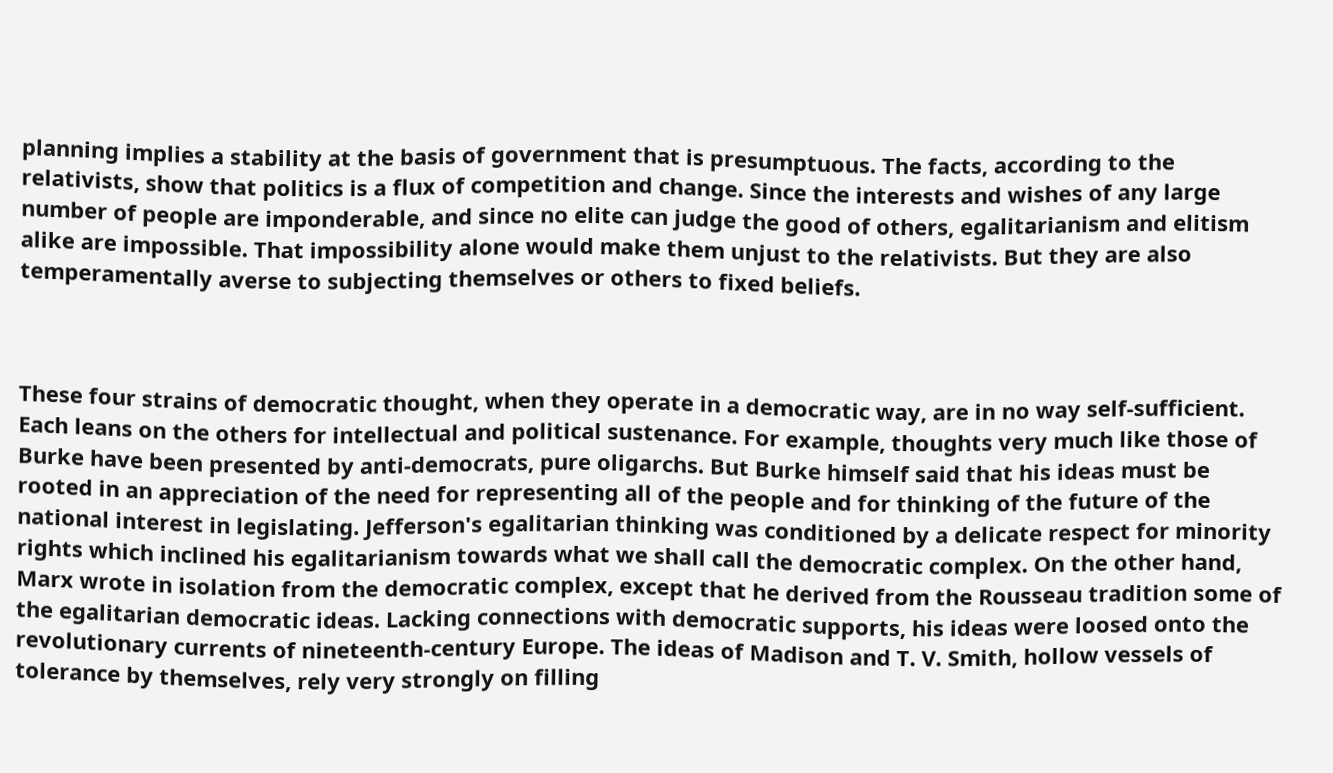planning implies a stability at the basis of government that is presumptuous. The facts, according to the relativists, show that politics is a flux of competition and change. Since the interests and wishes of any large number of people are imponderable, and since no elite can judge the good of others, egalitarianism and elitism alike are impossible. That impossibility alone would make them unjust to the relativists. But they are also temperamentally averse to subjecting themselves or others to fixed beliefs.



These four strains of democratic thought, when they operate in a democratic way, are in no way self-sufficient. Each leans on the others for intellectual and political sustenance. For example, thoughts very much like those of Burke have been presented by anti-democrats, pure oligarchs. But Burke himself said that his ideas must be rooted in an appreciation of the need for representing all of the people and for thinking of the future of the national interest in legislating. Jefferson's egalitarian thinking was conditioned by a delicate respect for minority rights which inclined his egalitarianism towards what we shall call the democratic complex. On the other hand, Marx wrote in isolation from the democratic complex, except that he derived from the Rousseau tradition some of the egalitarian democratic ideas. Lacking connections with democratic supports, his ideas were loosed onto the revolutionary currents of nineteenth-century Europe. The ideas of Madison and T. V. Smith, hollow vessels of tolerance by themselves, rely very strongly on filling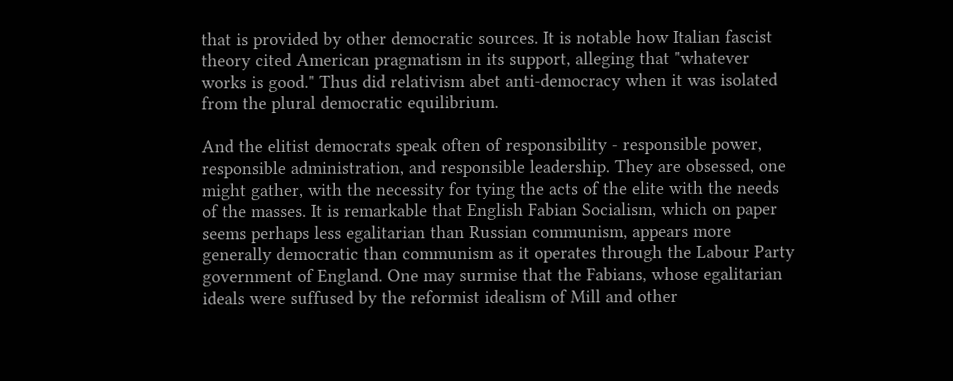that is provided by other democratic sources. It is notable how Italian fascist theory cited American pragmatism in its support, alleging that "whatever works is good." Thus did relativism abet anti-democracy when it was isolated from the plural democratic equilibrium.

And the elitist democrats speak often of responsibility - responsible power, responsible administration, and responsible leadership. They are obsessed, one might gather, with the necessity for tying the acts of the elite with the needs of the masses. It is remarkable that English Fabian Socialism, which on paper seems perhaps less egalitarian than Russian communism, appears more generally democratic than communism as it operates through the Labour Party government of England. One may surmise that the Fabians, whose egalitarian ideals were suffused by the reformist idealism of Mill and other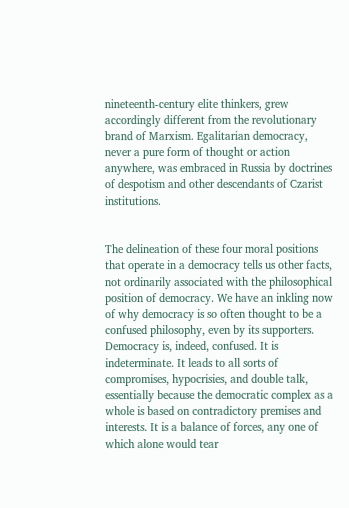nineteenth-century elite thinkers, grew accordingly different from the revolutionary brand of Marxism. Egalitarian democracy, never a pure form of thought or action anywhere, was embraced in Russia by doctrines of despotism and other descendants of Czarist institutions.


The delineation of these four moral positions that operate in a democracy tells us other facts, not ordinarily associated with the philosophical position of democracy. We have an inkling now of why democracy is so often thought to be a confused philosophy, even by its supporters. Democracy is, indeed, confused. It is indeterminate. It leads to all sorts of compromises, hypocrisies, and double talk, essentially because the democratic complex as a whole is based on contradictory premises and interests. It is a balance of forces, any one of which alone would tear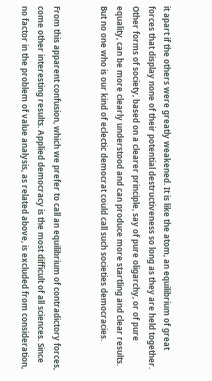it apart if the others were greatly weakened. It is like the atom, an equilibrium of great forces that display none of their potential destructiveness so long as they are held together. Other forms of society, based on a clearer principle, say of pure oligarchy, or of pure equality, can be more clearly understood and can produce more startling and clear results. But no one who is our kind of eclectic democrat could call such societies democracies.


From this apparent confusion, which we prefer to call an equilibrium of contradictory forces, come other interesting results. Applied democracy is the most difficult of all sciences. Since no factor in the problem of value analysis, as related above, is excluded from consideration,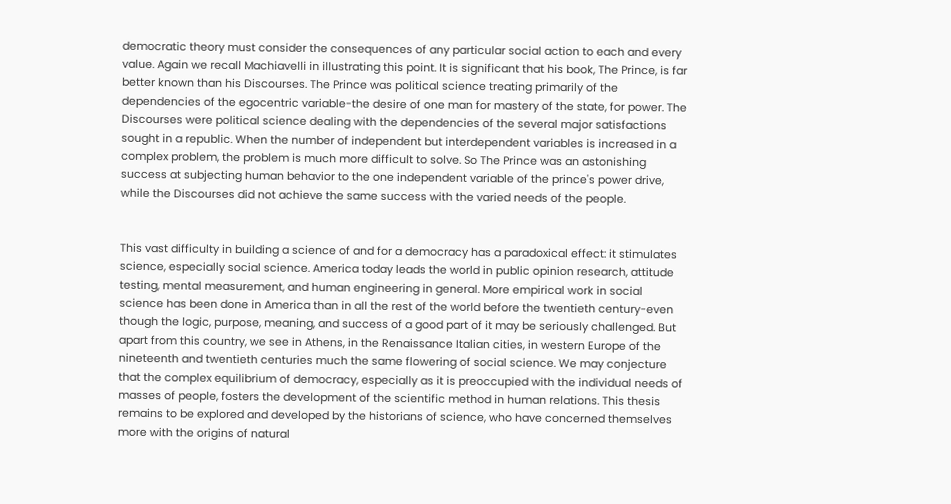democratic theory must consider the consequences of any particular social action to each and every value. Again we recall Machiavelli in illustrating this point. It is significant that his book, The Prince, is far better known than his Discourses. The Prince was political science treating primarily of the dependencies of the egocentric variable-the desire of one man for mastery of the state, for power. The Discourses were political science dealing with the dependencies of the several major satisfactions sought in a republic. When the number of independent but interdependent variables is increased in a complex problem, the problem is much more difficult to solve. So The Prince was an astonishing success at subjecting human behavior to the one independent variable of the prince's power drive, while the Discourses did not achieve the same success with the varied needs of the people.


This vast difficulty in building a science of and for a democracy has a paradoxical effect: it stimulates science, especially social science. America today leads the world in public opinion research, attitude testing, mental measurement, and human engineering in general. More empirical work in social science has been done in America than in all the rest of the world before the twentieth century-even though the logic, purpose, meaning, and success of a good part of it may be seriously challenged. But apart from this country, we see in Athens, in the Renaissance Italian cities, in western Europe of the nineteenth and twentieth centuries much the same flowering of social science. We may conjecture that the complex equilibrium of democracy, especially as it is preoccupied with the individual needs of masses of people, fosters the development of the scientific method in human relations. This thesis remains to be explored and developed by the historians of science, who have concerned themselves more with the origins of natural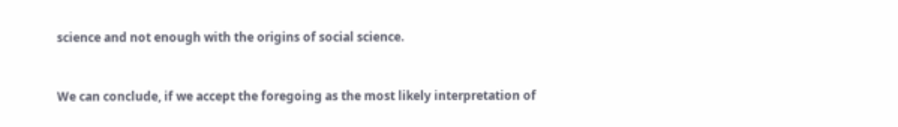science and not enough with the origins of social science.


We can conclude, if we accept the foregoing as the most likely interpretation of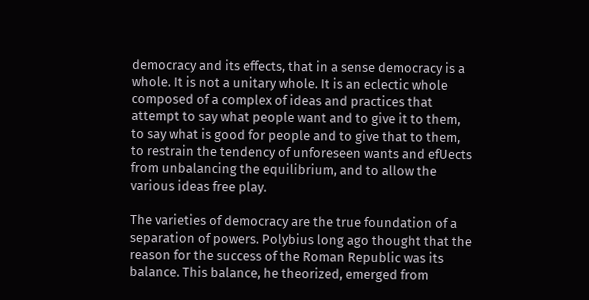democracy and its effects, that in a sense democracy is a whole. It is not a unitary whole. It is an eclectic whole composed of a complex of ideas and practices that attempt to say what people want and to give it to them, to say what is good for people and to give that to them, to restrain the tendency of unforeseen wants and efUects from unbalancing the equilibrium, and to allow the various ideas free play.

The varieties of democracy are the true foundation of a separation of powers. Polybius long ago thought that the reason for the success of the Roman Republic was its balance. This balance, he theorized, emerged from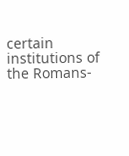certain institutions of the Romans-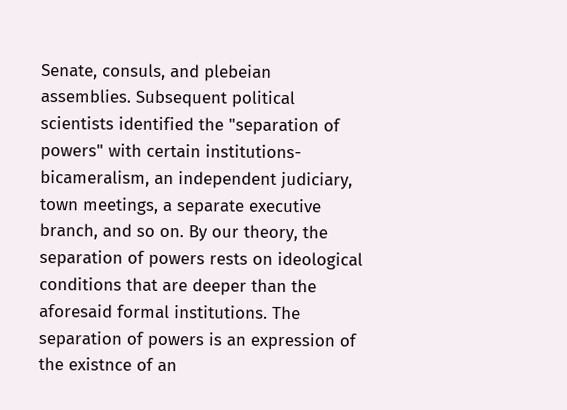Senate, consuls, and plebeian assemblies. Subsequent political scientists identified the "separation of powers" with certain institutions-bicameralism, an independent judiciary, town meetings, a separate executive branch, and so on. By our theory, the separation of powers rests on ideological conditions that are deeper than the aforesaid formal institutions. The separation of powers is an expression of the existnce of an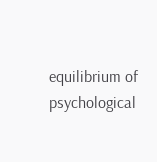equilibrium of psychological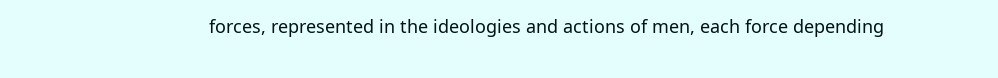forces, represented in the ideologies and actions of men, each force depending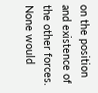on the position and existence of the other forces. None would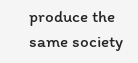produce the same society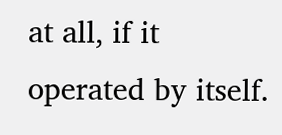at all, if it operated by itself.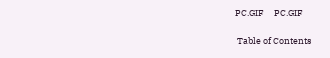PC.GIF     PC.GIF

 Table of Contents